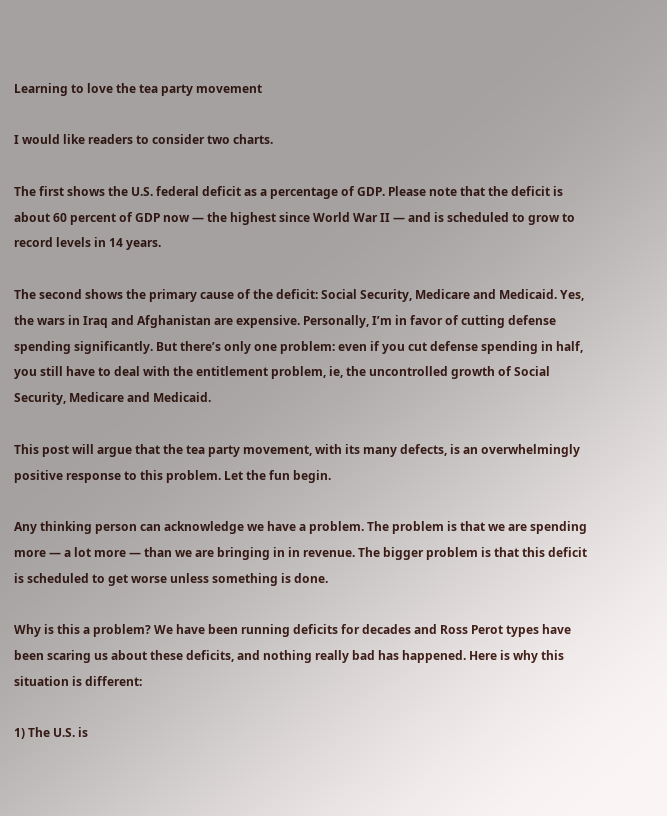Learning to love the tea party movement

I would like readers to consider two charts.

The first shows the U.S. federal deficit as a percentage of GDP. Please note that the deficit is about 60 percent of GDP now — the highest since World War II — and is scheduled to grow to record levels in 14 years.

The second shows the primary cause of the deficit: Social Security, Medicare and Medicaid. Yes, the wars in Iraq and Afghanistan are expensive. Personally, I’m in favor of cutting defense spending significantly. But there’s only one problem: even if you cut defense spending in half, you still have to deal with the entitlement problem, ie, the uncontrolled growth of Social Security, Medicare and Medicaid.

This post will argue that the tea party movement, with its many defects, is an overwhelmingly positive response to this problem. Let the fun begin.

Any thinking person can acknowledge we have a problem. The problem is that we are spending more — a lot more — than we are bringing in in revenue. The bigger problem is that this deficit is scheduled to get worse unless something is done.

Why is this a problem? We have been running deficits for decades and Ross Perot types have been scaring us about these deficits, and nothing really bad has happened. Here is why this situation is different:

1) The U.S. is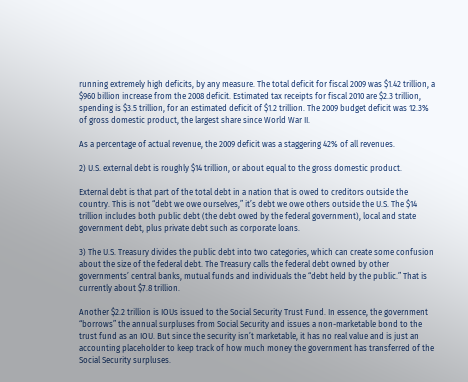running extremely high deficits, by any measure. The total deficit for fiscal 2009 was $1.42 trillion, a $960 billion increase from the 2008 deficit. Estimated tax receipts for fiscal 2010 are $2.3 trillion, spending is $3.5 trillion, for an estimated deficit of $1.2 trillion. The 2009 budget deficit was 12.3% of gross domestic product, the largest share since World War II.

As a percentage of actual revenue, the 2009 deficit was a staggering 42% of all revenues.

2) U.S. external debt is roughly $14 trillion, or about equal to the gross domestic product.

External debt is that part of the total debt in a nation that is owed to creditors outside the country. This is not “debt we owe ourselves,” it’s debt we owe others outside the U.S. The $14 trillion includes both public debt (the debt owed by the federal government), local and state government debt, plus private debt such as corporate loans.

3) The U.S. Treasury divides the public debt into two categories, which can create some confusion about the size of the federal debt. The Treasury calls the federal debt owned by other governments’ central banks, mutual funds and individuals the “debt held by the public.” That is currently about $7.8 trillion.

Another $2.2 trillion is IOUs issued to the Social Security Trust Fund. In essence, the government “borrows” the annual surpluses from Social Security and issues a non-marketable bond to the trust fund as an IOU. But since the security isn’t marketable, it has no real value and is just an accounting placeholder to keep track of how much money the government has transferred of the Social Security surpluses.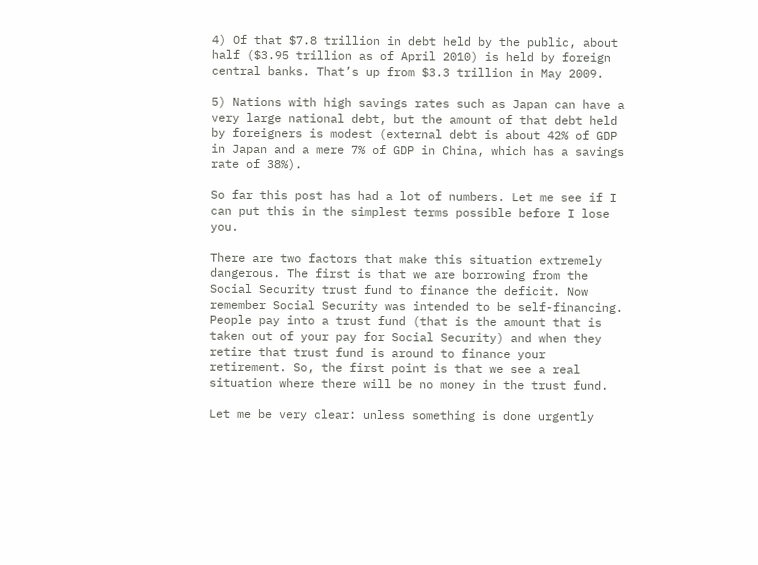4) Of that $7.8 trillion in debt held by the public, about half ($3.95 trillion as of April 2010) is held by foreign central banks. That’s up from $3.3 trillion in May 2009.

5) Nations with high savings rates such as Japan can have a very large national debt, but the amount of that debt held by foreigners is modest (external debt is about 42% of GDP in Japan and a mere 7% of GDP in China, which has a savings rate of 38%).

So far this post has had a lot of numbers. Let me see if I can put this in the simplest terms possible before I lose you.

There are two factors that make this situation extremely dangerous. The first is that we are borrowing from the Social Security trust fund to finance the deficit. Now remember Social Security was intended to be self-financing. People pay into a trust fund (that is the amount that is taken out of your pay for Social Security) and when they retire that trust fund is around to finance your retirement. So, the first point is that we see a real situation where there will be no money in the trust fund.

Let me be very clear: unless something is done urgently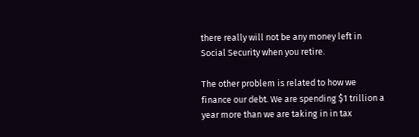there really will not be any money left in Social Security when you retire.

The other problem is related to how we finance our debt. We are spending $1 trillion a year more than we are taking in in tax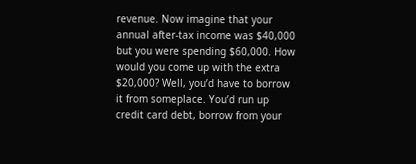revenue. Now imagine that your annual after-tax income was $40,000 but you were spending $60,000. How would you come up with the extra $20,000? Well, you’d have to borrow it from someplace. You’d run up credit card debt, borrow from your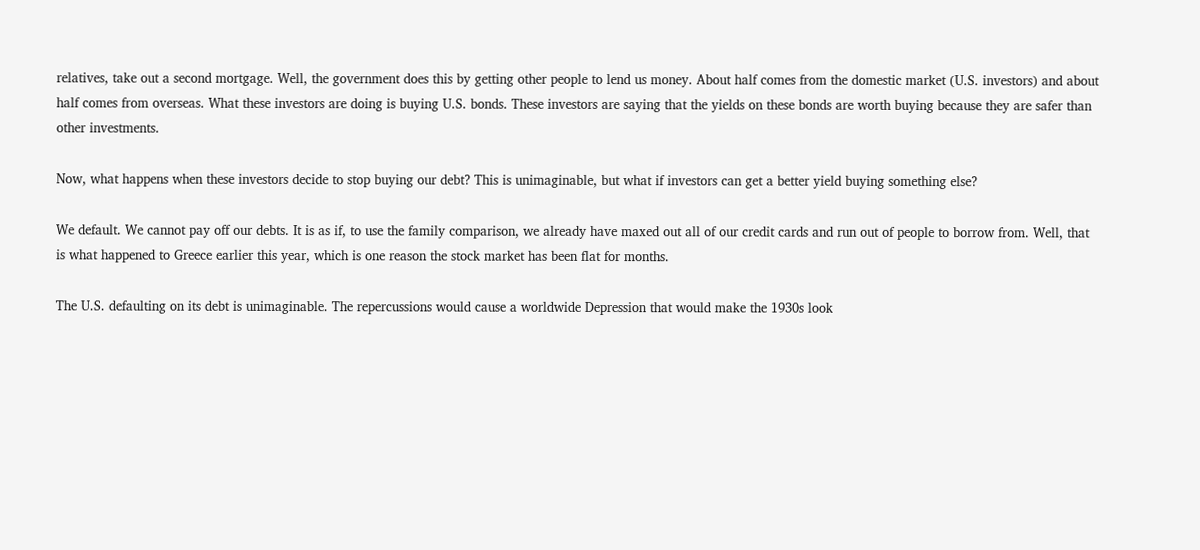relatives, take out a second mortgage. Well, the government does this by getting other people to lend us money. About half comes from the domestic market (U.S. investors) and about half comes from overseas. What these investors are doing is buying U.S. bonds. These investors are saying that the yields on these bonds are worth buying because they are safer than other investments.

Now, what happens when these investors decide to stop buying our debt? This is unimaginable, but what if investors can get a better yield buying something else?

We default. We cannot pay off our debts. It is as if, to use the family comparison, we already have maxed out all of our credit cards and run out of people to borrow from. Well, that is what happened to Greece earlier this year, which is one reason the stock market has been flat for months.

The U.S. defaulting on its debt is unimaginable. The repercussions would cause a worldwide Depression that would make the 1930s look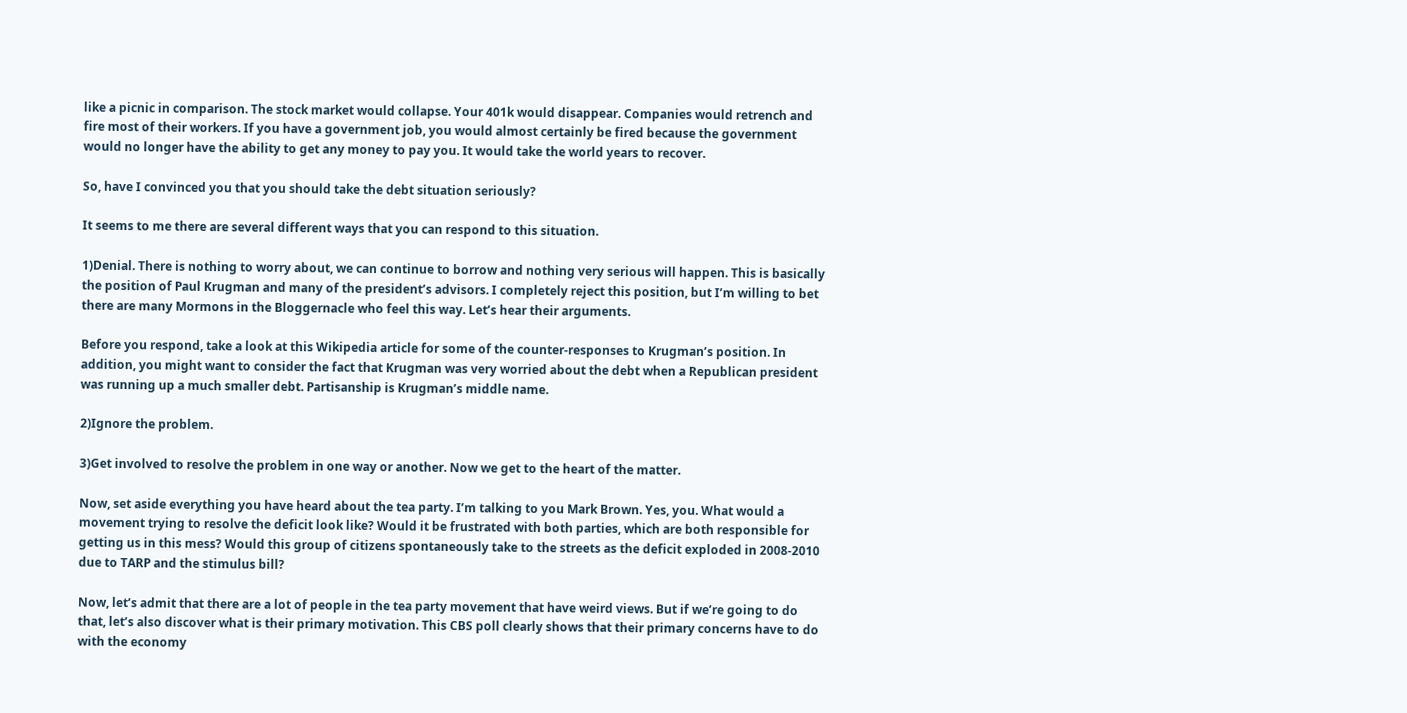like a picnic in comparison. The stock market would collapse. Your 401k would disappear. Companies would retrench and fire most of their workers. If you have a government job, you would almost certainly be fired because the government would no longer have the ability to get any money to pay you. It would take the world years to recover.

So, have I convinced you that you should take the debt situation seriously?

It seems to me there are several different ways that you can respond to this situation.

1)Denial. There is nothing to worry about, we can continue to borrow and nothing very serious will happen. This is basically the position of Paul Krugman and many of the president’s advisors. I completely reject this position, but I’m willing to bet there are many Mormons in the Bloggernacle who feel this way. Let’s hear their arguments.

Before you respond, take a look at this Wikipedia article for some of the counter-responses to Krugman’s position. In addition, you might want to consider the fact that Krugman was very worried about the debt when a Republican president was running up a much smaller debt. Partisanship is Krugman’s middle name.

2)Ignore the problem.

3)Get involved to resolve the problem in one way or another. Now we get to the heart of the matter.

Now, set aside everything you have heard about the tea party. I’m talking to you Mark Brown. Yes, you. What would a movement trying to resolve the deficit look like? Would it be frustrated with both parties, which are both responsible for getting us in this mess? Would this group of citizens spontaneously take to the streets as the deficit exploded in 2008-2010 due to TARP and the stimulus bill?

Now, let’s admit that there are a lot of people in the tea party movement that have weird views. But if we’re going to do that, let’s also discover what is their primary motivation. This CBS poll clearly shows that their primary concerns have to do with the economy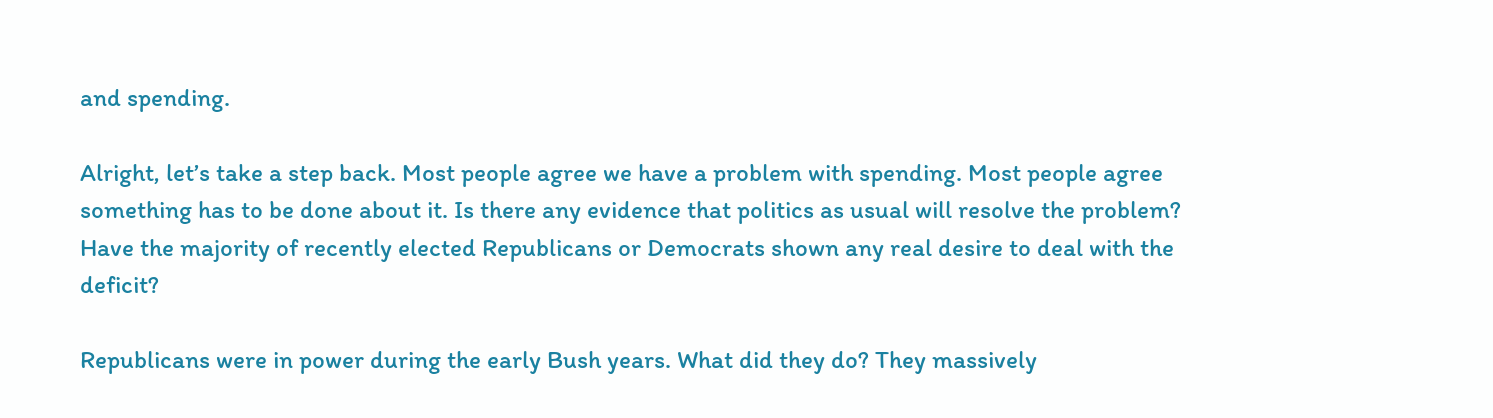and spending.

Alright, let’s take a step back. Most people agree we have a problem with spending. Most people agree something has to be done about it. Is there any evidence that politics as usual will resolve the problem? Have the majority of recently elected Republicans or Democrats shown any real desire to deal with the deficit?

Republicans were in power during the early Bush years. What did they do? They massively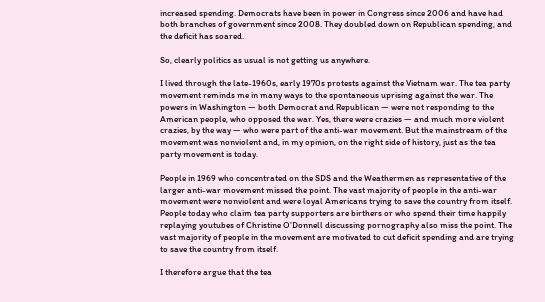increased spending. Democrats have been in power in Congress since 2006 and have had both branches of government since 2008. They doubled down on Republican spending, and the deficit has soared.

So, clearly politics as usual is not getting us anywhere.

I lived through the late-1960s, early 1970s protests against the Vietnam war. The tea party movement reminds me in many ways to the spontaneous uprising against the war. The powers in Washington — both Democrat and Republican — were not responding to the American people, who opposed the war. Yes, there were crazies — and much more violent crazies, by the way — who were part of the anti-war movement. But the mainstream of the movement was nonviolent and, in my opinion, on the right side of history, just as the tea party movement is today.

People in 1969 who concentrated on the SDS and the Weathermen as representative of the larger anti-war movement missed the point. The vast majority of people in the anti-war movement were nonviolent and were loyal Americans trying to save the country from itself. People today who claim tea party supporters are birthers or who spend their time happily replaying youtubes of Christine O’Donnell discussing pornography also miss the point. The vast majority of people in the movement are motivated to cut deficit spending and are trying to save the country from itself.

I therefore argue that the tea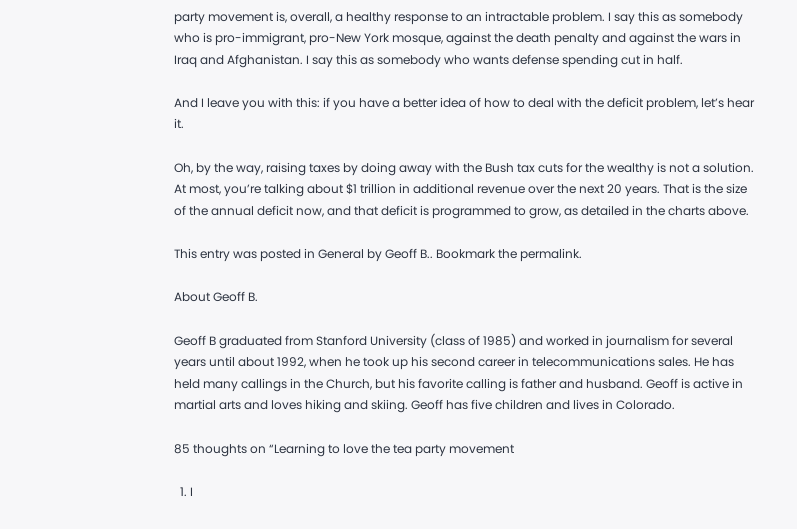party movement is, overall, a healthy response to an intractable problem. I say this as somebody who is pro-immigrant, pro-New York mosque, against the death penalty and against the wars in Iraq and Afghanistan. I say this as somebody who wants defense spending cut in half.

And I leave you with this: if you have a better idea of how to deal with the deficit problem, let’s hear it.

Oh, by the way, raising taxes by doing away with the Bush tax cuts for the wealthy is not a solution. At most, you’re talking about $1 trillion in additional revenue over the next 20 years. That is the size of the annual deficit now, and that deficit is programmed to grow, as detailed in the charts above.

This entry was posted in General by Geoff B.. Bookmark the permalink.

About Geoff B.

Geoff B graduated from Stanford University (class of 1985) and worked in journalism for several years until about 1992, when he took up his second career in telecommunications sales. He has held many callings in the Church, but his favorite calling is father and husband. Geoff is active in martial arts and loves hiking and skiing. Geoff has five children and lives in Colorado.

85 thoughts on “Learning to love the tea party movement

  1. I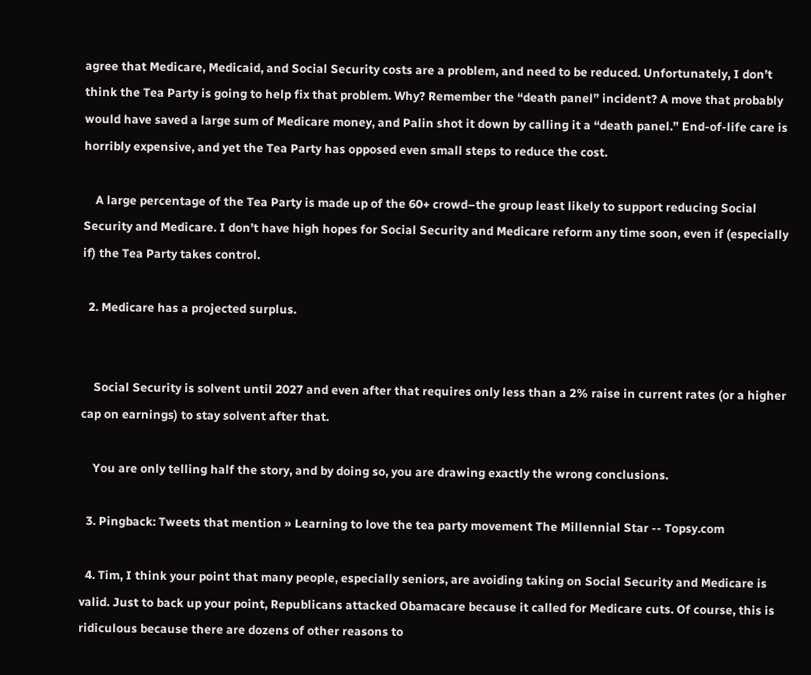agree that Medicare, Medicaid, and Social Security costs are a problem, and need to be reduced. Unfortunately, I don’t think the Tea Party is going to help fix that problem. Why? Remember the “death panel” incident? A move that probably would have saved a large sum of Medicare money, and Palin shot it down by calling it a “death panel.” End-of-life care is horribly expensive, and yet the Tea Party has opposed even small steps to reduce the cost.

    A large percentage of the Tea Party is made up of the 60+ crowd–the group least likely to support reducing Social Security and Medicare. I don’t have high hopes for Social Security and Medicare reform any time soon, even if (especially if) the Tea Party takes control.

  2. Medicare has a projected surplus.


    Social Security is solvent until 2027 and even after that requires only less than a 2% raise in current rates (or a higher cap on earnings) to stay solvent after that.

    You are only telling half the story, and by doing so, you are drawing exactly the wrong conclusions.

  3. Pingback: Tweets that mention » Learning to love the tea party movement The Millennial Star -- Topsy.com

  4. Tim, I think your point that many people, especially seniors, are avoiding taking on Social Security and Medicare is valid. Just to back up your point, Republicans attacked Obamacare because it called for Medicare cuts. Of course, this is ridiculous because there are dozens of other reasons to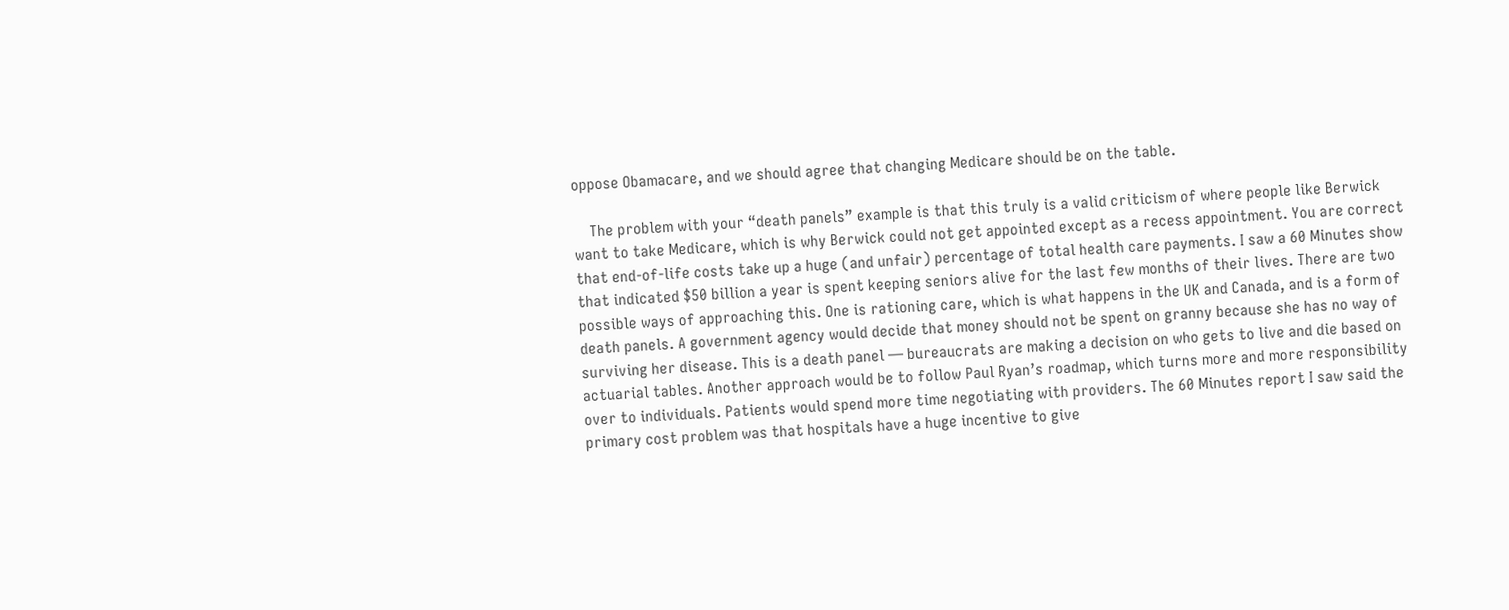oppose Obamacare, and we should agree that changing Medicare should be on the table.

    The problem with your “death panels” example is that this truly is a valid criticism of where people like Berwick want to take Medicare, which is why Berwick could not get appointed except as a recess appointment. You are correct that end-of-life costs take up a huge (and unfair) percentage of total health care payments. I saw a 60 Minutes show that indicated $50 billion a year is spent keeping seniors alive for the last few months of their lives. There are two possible ways of approaching this. One is rationing care, which is what happens in the UK and Canada, and is a form of death panels. A government agency would decide that money should not be spent on granny because she has no way of surviving her disease. This is a death panel — bureaucrats are making a decision on who gets to live and die based on actuarial tables. Another approach would be to follow Paul Ryan’s roadmap, which turns more and more responsibility over to individuals. Patients would spend more time negotiating with providers. The 60 Minutes report I saw said the primary cost problem was that hospitals have a huge incentive to give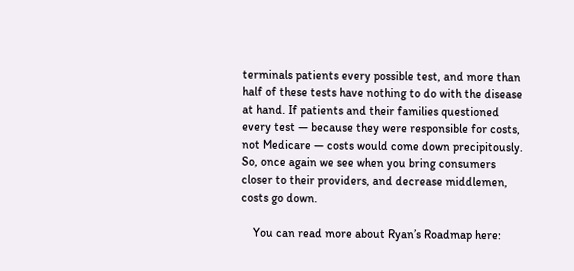terminals patients every possible test, and more than half of these tests have nothing to do with the disease at hand. If patients and their families questioned every test — because they were responsible for costs, not Medicare — costs would come down precipitously. So, once again we see when you bring consumers closer to their providers, and decrease middlemen, costs go down.

    You can read more about Ryan’s Roadmap here: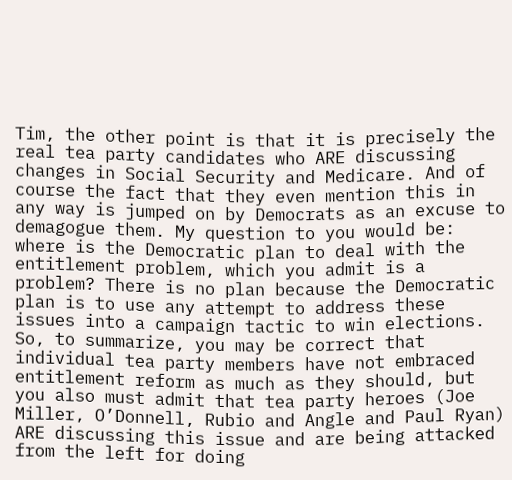Tim, the other point is that it is precisely the real tea party candidates who ARE discussing changes in Social Security and Medicare. And of course the fact that they even mention this in any way is jumped on by Democrats as an excuse to demagogue them. My question to you would be: where is the Democratic plan to deal with the entitlement problem, which you admit is a problem? There is no plan because the Democratic plan is to use any attempt to address these issues into a campaign tactic to win elections. So, to summarize, you may be correct that individual tea party members have not embraced entitlement reform as much as they should, but you also must admit that tea party heroes (Joe Miller, O’Donnell, Rubio and Angle and Paul Ryan) ARE discussing this issue and are being attacked from the left for doing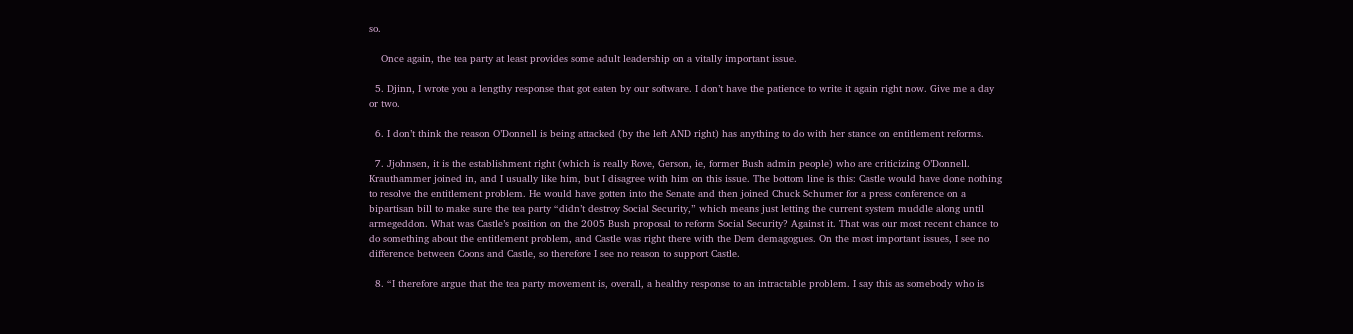so.

    Once again, the tea party at least provides some adult leadership on a vitally important issue.

  5. Djinn, I wrote you a lengthy response that got eaten by our software. I don’t have the patience to write it again right now. Give me a day or two.

  6. I don’t think the reason O’Donnell is being attacked (by the left AND right) has anything to do with her stance on entitlement reforms.

  7. Jjohnsen, it is the establishment right (which is really Rove, Gerson, ie, former Bush admin people) who are criticizing O’Donnell. Krauthammer joined in, and I usually like him, but I disagree with him on this issue. The bottom line is this: Castle would have done nothing to resolve the entitlement problem. He would have gotten into the Senate and then joined Chuck Schumer for a press conference on a bipartisan bill to make sure the tea party “didn’t destroy Social Security,” which means just letting the current system muddle along until armegeddon. What was Castle’s position on the 2005 Bush proposal to reform Social Security? Against it. That was our most recent chance to do something about the entitlement problem, and Castle was right there with the Dem demagogues. On the most important issues, I see no difference between Coons and Castle, so therefore I see no reason to support Castle.

  8. “I therefore argue that the tea party movement is, overall, a healthy response to an intractable problem. I say this as somebody who is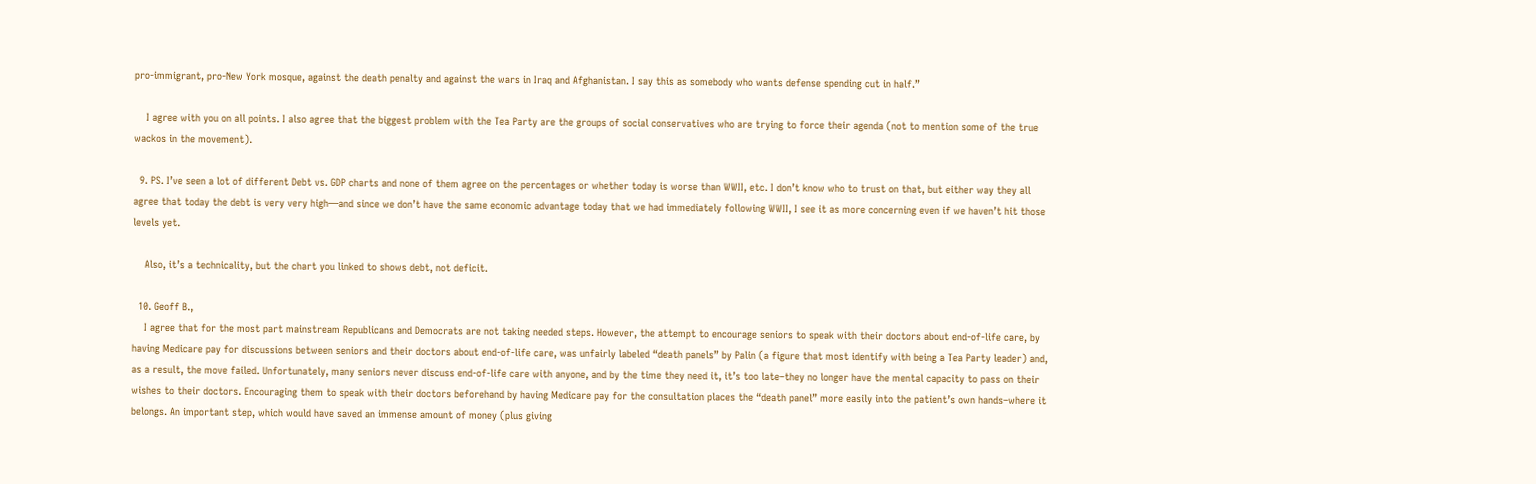pro-immigrant, pro-New York mosque, against the death penalty and against the wars in Iraq and Afghanistan. I say this as somebody who wants defense spending cut in half.”

    I agree with you on all points. I also agree that the biggest problem with the Tea Party are the groups of social conservatives who are trying to force their agenda (not to mention some of the true wackos in the movement).

  9. PS. I’ve seen a lot of different Debt vs. GDP charts and none of them agree on the percentages or whether today is worse than WWII, etc. I don’t know who to trust on that, but either way they all agree that today the debt is very very high—and since we don’t have the same economic advantage today that we had immediately following WWII, I see it as more concerning even if we haven’t hit those levels yet.

    Also, it’s a technicality, but the chart you linked to shows debt, not deficit.

  10. Geoff B.,
    I agree that for the most part mainstream Republicans and Democrats are not taking needed steps. However, the attempt to encourage seniors to speak with their doctors about end-of-life care, by having Medicare pay for discussions between seniors and their doctors about end-of-life care, was unfairly labeled “death panels” by Palin (a figure that most identify with being a Tea Party leader) and, as a result, the move failed. Unfortunately, many seniors never discuss end-of-life care with anyone, and by the time they need it, it’s too late–they no longer have the mental capacity to pass on their wishes to their doctors. Encouraging them to speak with their doctors beforehand by having Medicare pay for the consultation places the “death panel” more easily into the patient’s own hands–where it belongs. An important step, which would have saved an immense amount of money (plus giving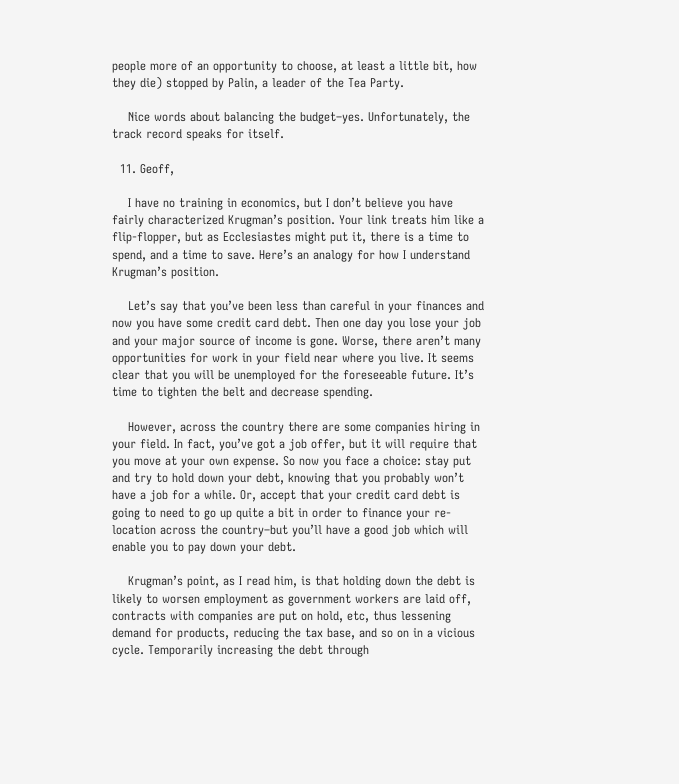people more of an opportunity to choose, at least a little bit, how they die) stopped by Palin, a leader of the Tea Party.

    Nice words about balancing the budget–yes. Unfortunately, the track record speaks for itself.

  11. Geoff,

    I have no training in economics, but I don’t believe you have fairly characterized Krugman’s position. Your link treats him like a flip-flopper, but as Ecclesiastes might put it, there is a time to spend, and a time to save. Here’s an analogy for how I understand Krugman’s position.

    Let’s say that you’ve been less than careful in your finances and now you have some credit card debt. Then one day you lose your job and your major source of income is gone. Worse, there aren’t many opportunities for work in your field near where you live. It seems clear that you will be unemployed for the foreseeable future. It’s time to tighten the belt and decrease spending.

    However, across the country there are some companies hiring in your field. In fact, you’ve got a job offer, but it will require that you move at your own expense. So now you face a choice: stay put and try to hold down your debt, knowing that you probably won’t have a job for a while. Or, accept that your credit card debt is going to need to go up quite a bit in order to finance your re-location across the country–but you’ll have a good job which will enable you to pay down your debt.

    Krugman’s point, as I read him, is that holding down the debt is likely to worsen employment as government workers are laid off, contracts with companies are put on hold, etc, thus lessening demand for products, reducing the tax base, and so on in a vicious cycle. Temporarily increasing the debt through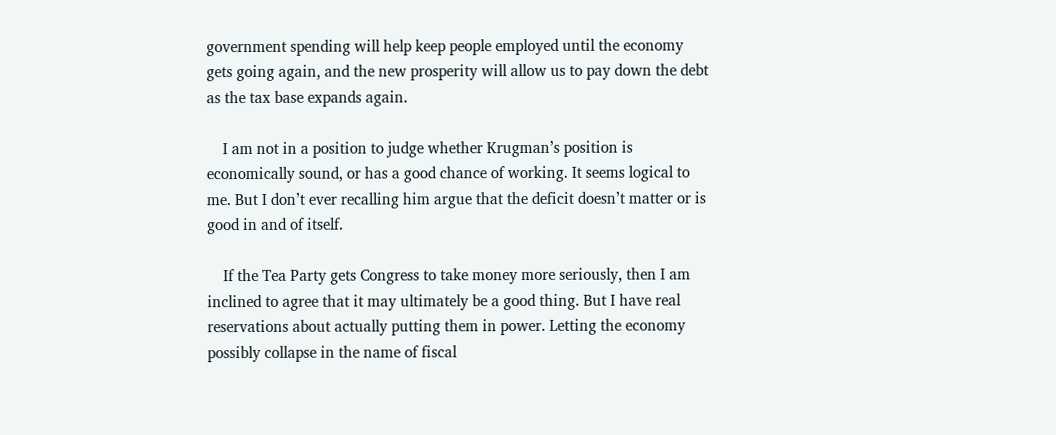government spending will help keep people employed until the economy gets going again, and the new prosperity will allow us to pay down the debt as the tax base expands again.

    I am not in a position to judge whether Krugman’s position is economically sound, or has a good chance of working. It seems logical to me. But I don’t ever recalling him argue that the deficit doesn’t matter or is good in and of itself.

    If the Tea Party gets Congress to take money more seriously, then I am inclined to agree that it may ultimately be a good thing. But I have real reservations about actually putting them in power. Letting the economy possibly collapse in the name of fiscal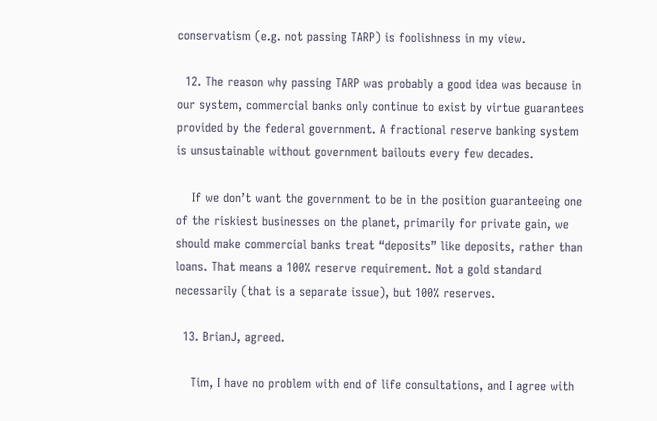conservatism (e.g. not passing TARP) is foolishness in my view.

  12. The reason why passing TARP was probably a good idea was because in our system, commercial banks only continue to exist by virtue guarantees provided by the federal government. A fractional reserve banking system is unsustainable without government bailouts every few decades.

    If we don’t want the government to be in the position guaranteeing one of the riskiest businesses on the planet, primarily for private gain, we should make commercial banks treat “deposits” like deposits, rather than loans. That means a 100% reserve requirement. Not a gold standard necessarily (that is a separate issue), but 100% reserves.

  13. BrianJ, agreed.

    Tim, I have no problem with end of life consultations, and I agree with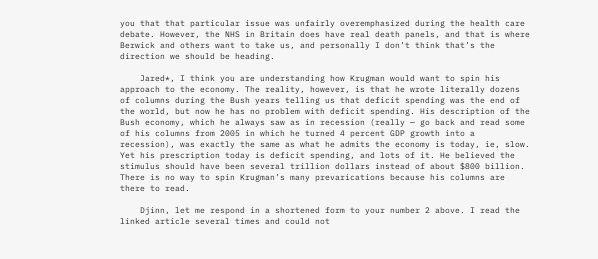you that that particular issue was unfairly overemphasized during the health care debate. However, the NHS in Britain does have real death panels, and that is where Berwick and others want to take us, and personally I don’t think that’s the direction we should be heading.

    Jared*, I think you are understanding how Krugman would want to spin his approach to the economy. The reality, however, is that he wrote literally dozens of columns during the Bush years telling us that deficit spending was the end of the world, but now he has no problem with deficit spending. His description of the Bush economy, which he always saw as in recession (really — go back and read some of his columns from 2005 in which he turned 4 percent GDP growth into a recession), was exactly the same as what he admits the economy is today, ie, slow. Yet his prescription today is deficit spending, and lots of it. He believed the stimulus should have been several trillion dollars instead of about $800 billion. There is no way to spin Krugman’s many prevarications because his columns are there to read.

    Djinn, let me respond in a shortened form to your number 2 above. I read the linked article several times and could not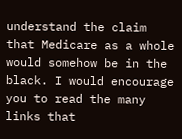understand the claim that Medicare as a whole would somehow be in the black. I would encourage you to read the many links that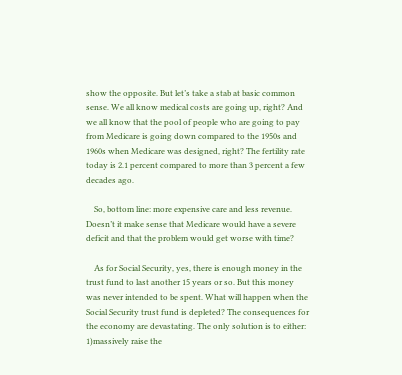show the opposite. But let’s take a stab at basic common sense. We all know medical costs are going up, right? And we all know that the pool of people who are going to pay from Medicare is going down compared to the 1950s and 1960s when Medicare was designed, right? The fertility rate today is 2.1 percent compared to more than 3 percent a few decades ago.

    So, bottom line: more expensive care and less revenue. Doesn’t it make sense that Medicare would have a severe deficit and that the problem would get worse with time?

    As for Social Security, yes, there is enough money in the trust fund to last another 15 years or so. But this money was never intended to be spent. What will happen when the Social Security trust fund is depleted? The consequences for the economy are devastating. The only solution is to either: 1)massively raise the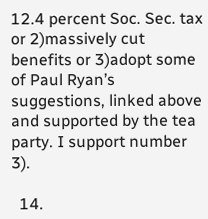12.4 percent Soc. Sec. tax or 2)massively cut benefits or 3)adopt some of Paul Ryan’s suggestions, linked above and supported by the tea party. I support number 3).

  14.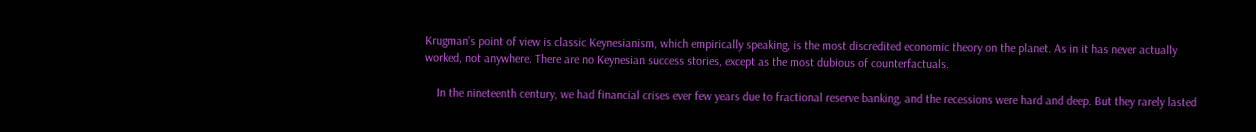Krugman’s point of view is classic Keynesianism, which empirically speaking, is the most discredited economic theory on the planet. As in it has never actually worked, not anywhere. There are no Keynesian success stories, except as the most dubious of counterfactuals.

    In the nineteenth century, we had financial crises ever few years due to fractional reserve banking, and the recessions were hard and deep. But they rarely lasted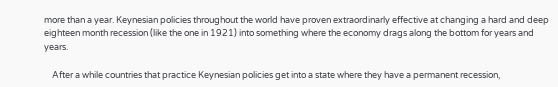more than a year. Keynesian policies throughout the world have proven extraordinarly effective at changing a hard and deep eighteen month recession (like the one in 1921) into something where the economy drags along the bottom for years and years.

    After a while countries that practice Keynesian policies get into a state where they have a permanent recession,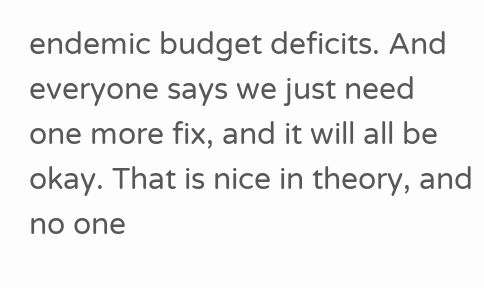endemic budget deficits. And everyone says we just need one more fix, and it will all be okay. That is nice in theory, and no one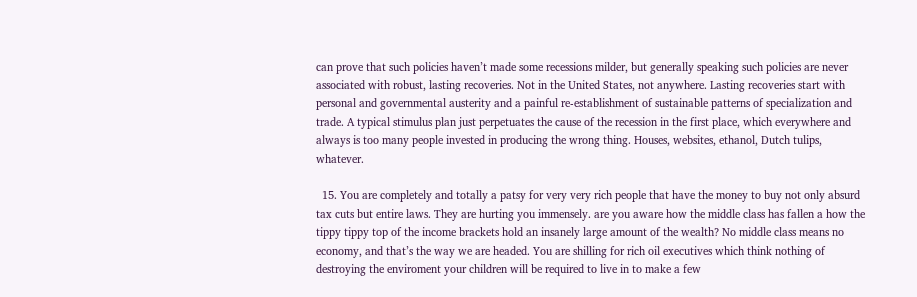can prove that such policies haven’t made some recessions milder, but generally speaking such policies are never associated with robust, lasting recoveries. Not in the United States, not anywhere. Lasting recoveries start with personal and governmental austerity and a painful re-establishment of sustainable patterns of specialization and trade. A typical stimulus plan just perpetuates the cause of the recession in the first place, which everywhere and always is too many people invested in producing the wrong thing. Houses, websites, ethanol, Dutch tulips, whatever.

  15. You are completely and totally a patsy for very very rich people that have the money to buy not only absurd tax cuts but entire laws. They are hurting you immensely. are you aware how the middle class has fallen a how the tippy tippy top of the income brackets hold an insanely large amount of the wealth? No middle class means no economy, and that’s the way we are headed. You are shilling for rich oil executives which think nothing of destroying the enviroment your children will be required to live in to make a few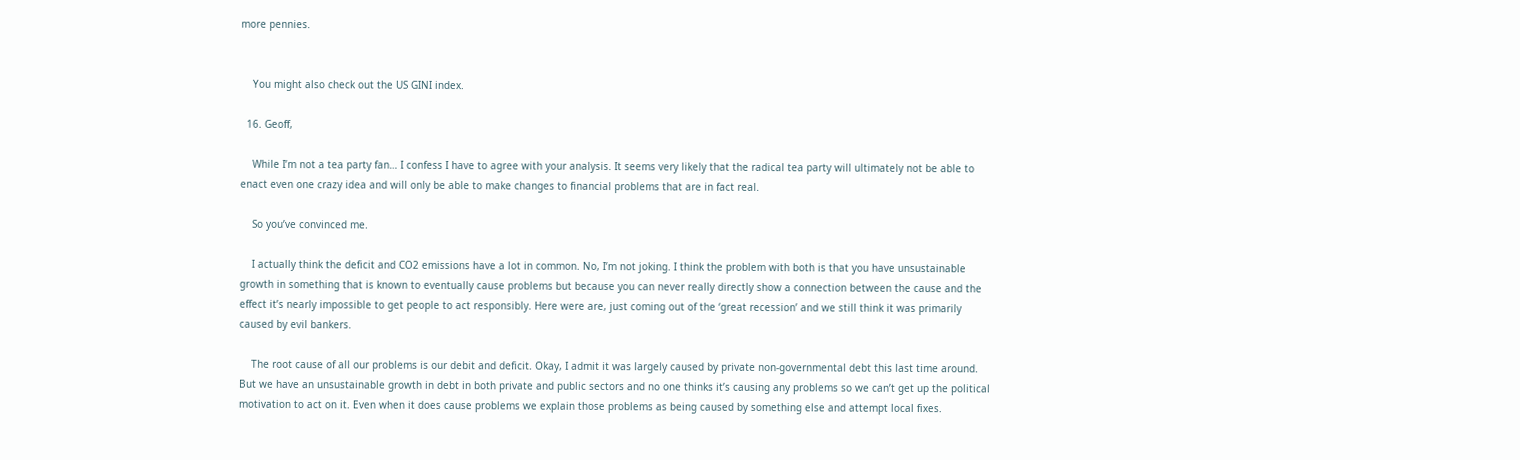more pennies.


    You might also check out the US GINI index.

  16. Geoff,

    While I’m not a tea party fan… I confess I have to agree with your analysis. It seems very likely that the radical tea party will ultimately not be able to enact even one crazy idea and will only be able to make changes to financial problems that are in fact real.

    So you’ve convinced me.

    I actually think the deficit and CO2 emissions have a lot in common. No, I’m not joking. I think the problem with both is that you have unsustainable growth in something that is known to eventually cause problems but because you can never really directly show a connection between the cause and the effect it’s nearly impossible to get people to act responsibly. Here were are, just coming out of the ‘great recession’ and we still think it was primarily caused by evil bankers.

    The root cause of all our problems is our debit and deficit. Okay, I admit it was largely caused by private non-governmental debt this last time around. But we have an unsustainable growth in debt in both private and public sectors and no one thinks it’s causing any problems so we can’t get up the political motivation to act on it. Even when it does cause problems we explain those problems as being caused by something else and attempt local fixes.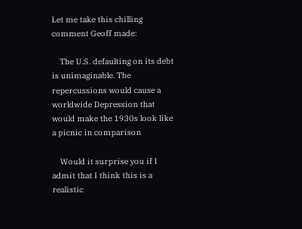Let me take this chilling comment Geoff made:

    The U.S. defaulting on its debt is unimaginable. The repercussions would cause a worldwide Depression that would make the 1930s look like a picnic in comparison

    Would it surprise you if I admit that I think this is a realistic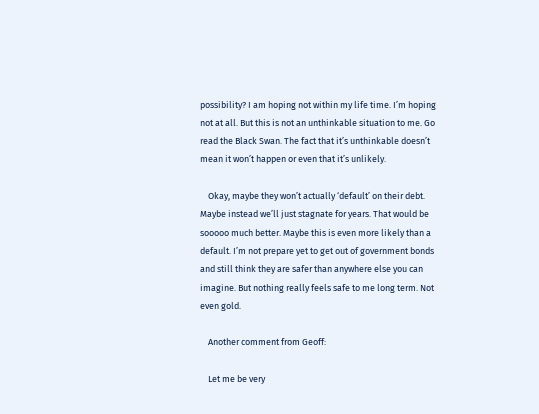possibility? I am hoping not within my life time. I’m hoping not at all. But this is not an unthinkable situation to me. Go read the Black Swan. The fact that it’s unthinkable doesn’t mean it won’t happen or even that it’s unlikely.

    Okay, maybe they won’t actually ‘default’ on their debt. Maybe instead we’ll just stagnate for years. That would be sooooo much better. Maybe this is even more likely than a default. I’m not prepare yet to get out of government bonds and still think they are safer than anywhere else you can imagine. But nothing really feels safe to me long term. Not even gold.

    Another comment from Geoff:

    Let me be very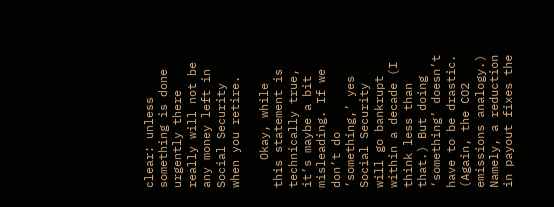clear: unless something is done urgently there really will not be any money left in Social Security when you retire.

    Okay, while this statement is technically true, it’s maybe a bit misleading. If we don’t do ‘something,’ yes Social Security will go bankrupt within a decade (I think less than that.) But doing ‘something’ doesn’t have to be drastic. (Again, the CO2 emissions analogy.) Namely, a reduction in payout fixes the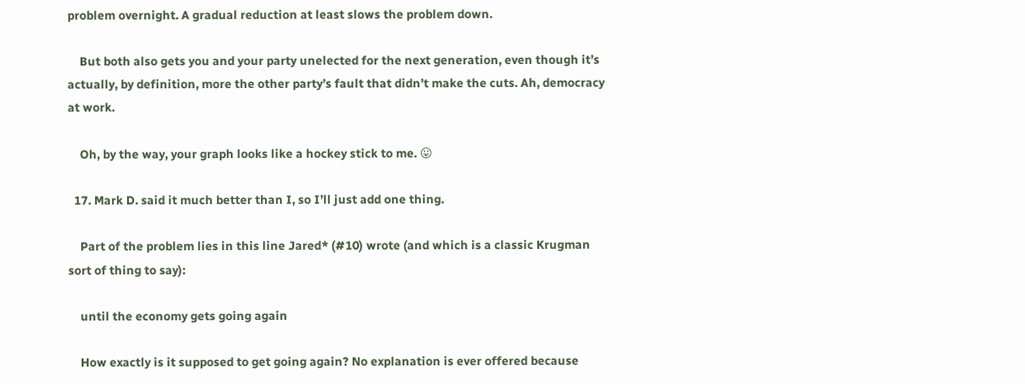problem overnight. A gradual reduction at least slows the problem down.

    But both also gets you and your party unelected for the next generation, even though it’s actually, by definition, more the other party’s fault that didn’t make the cuts. Ah, democracy at work.

    Oh, by the way, your graph looks like a hockey stick to me. 😛

  17. Mark D. said it much better than I, so I’ll just add one thing.

    Part of the problem lies in this line Jared* (#10) wrote (and which is a classic Krugman sort of thing to say):

    until the economy gets going again

    How exactly is it supposed to get going again? No explanation is ever offered because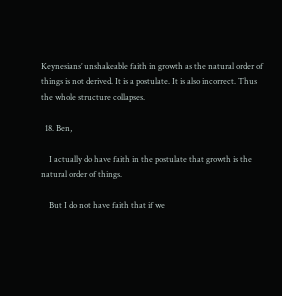Keynesians’ unshakeable faith in growth as the natural order of things is not derived. It is a postulate. It is also incorrect. Thus the whole structure collapses.

  18. Ben,

    I actually do have faith in the postulate that growth is the natural order of things.

    But I do not have faith that if we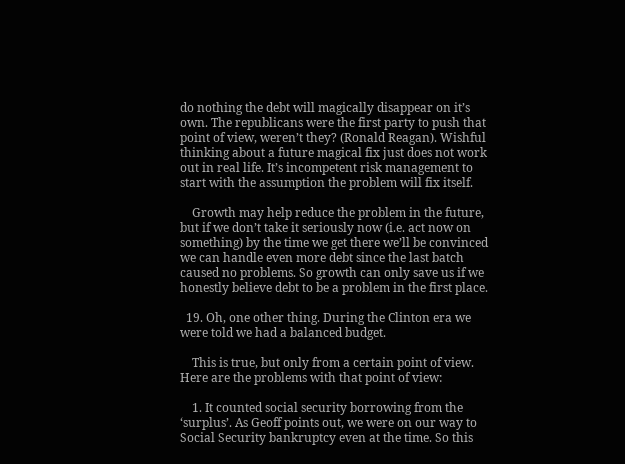do nothing the debt will magically disappear on it’s own. The republicans were the first party to push that point of view, weren’t they? (Ronald Reagan). Wishful thinking about a future magical fix just does not work out in real life. It’s incompetent risk management to start with the assumption the problem will fix itself.

    Growth may help reduce the problem in the future, but if we don’t take it seriously now (i.e. act now on something) by the time we get there we’ll be convinced we can handle even more debt since the last batch caused no problems. So growth can only save us if we honestly believe debt to be a problem in the first place.

  19. Oh, one other thing. During the Clinton era we were told we had a balanced budget.

    This is true, but only from a certain point of view. Here are the problems with that point of view:

    1. It counted social security borrowing from the ‘surplus’. As Geoff points out, we were on our way to Social Security bankruptcy even at the time. So this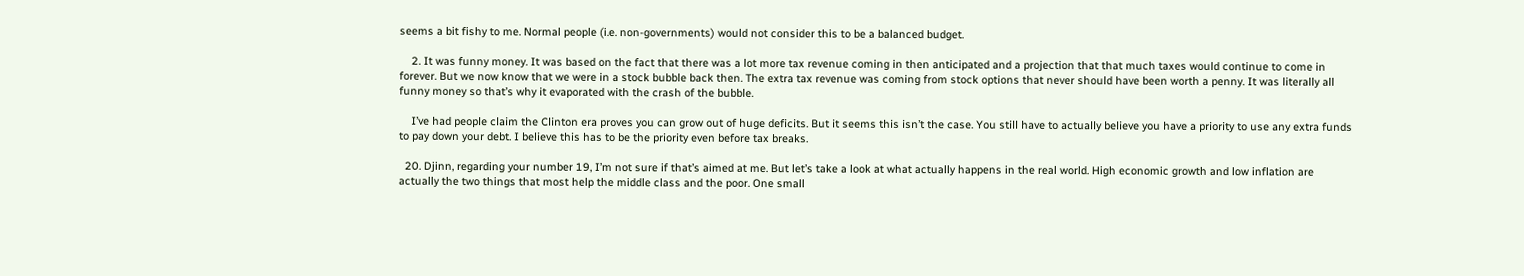seems a bit fishy to me. Normal people (i.e. non-governments) would not consider this to be a balanced budget.

    2. It was funny money. It was based on the fact that there was a lot more tax revenue coming in then anticipated and a projection that that much taxes would continue to come in forever. But we now know that we were in a stock bubble back then. The extra tax revenue was coming from stock options that never should have been worth a penny. It was literally all funny money so that’s why it evaporated with the crash of the bubble.

    I’ve had people claim the Clinton era proves you can grow out of huge deficits. But it seems this isn’t the case. You still have to actually believe you have a priority to use any extra funds to pay down your debt. I believe this has to be the priority even before tax breaks.

  20. Djinn, regarding your number 19, I’m not sure if that’s aimed at me. But let’s take a look at what actually happens in the real world. High economic growth and low inflation are actually the two things that most help the middle class and the poor. One small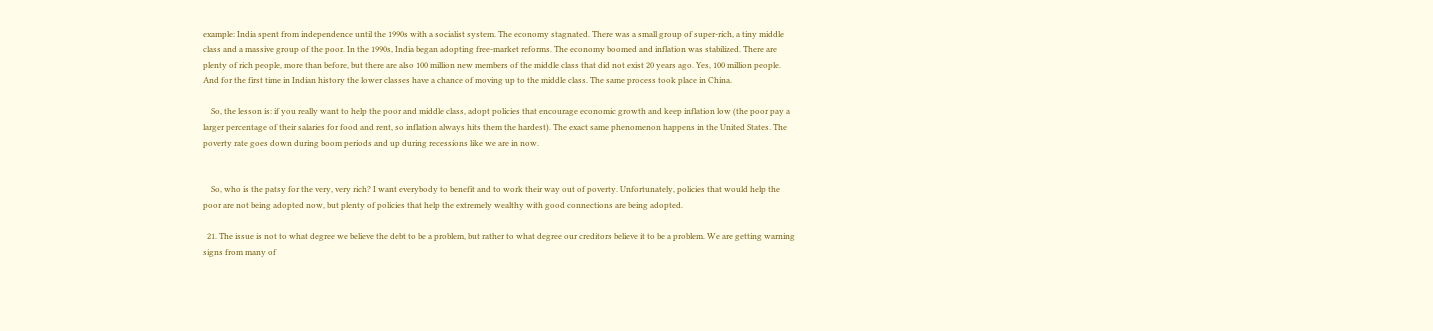example: India spent from independence until the 1990s with a socialist system. The economy stagnated. There was a small group of super-rich, a tiny middle class and a massive group of the poor. In the 1990s, India began adopting free-market reforms. The economy boomed and inflation was stabilized. There are plenty of rich people, more than before, but there are also 100 million new members of the middle class that did not exist 20 years ago. Yes, 100 million people. And for the first time in Indian history the lower classes have a chance of moving up to the middle class. The same process took place in China.

    So, the lesson is: if you really want to help the poor and middle class, adopt policies that encourage economic growth and keep inflation low (the poor pay a larger percentage of their salaries for food and rent, so inflation always hits them the hardest). The exact same phenomenon happens in the United States. The poverty rate goes down during boom periods and up during recessions like we are in now.


    So, who is the patsy for the very, very rich? I want everybody to benefit and to work their way out of poverty. Unfortunately, policies that would help the poor are not being adopted now, but plenty of policies that help the extremely wealthy with good connections are being adopted.

  21. The issue is not to what degree we believe the debt to be a problem, but rather to what degree our creditors believe it to be a problem. We are getting warning signs from many of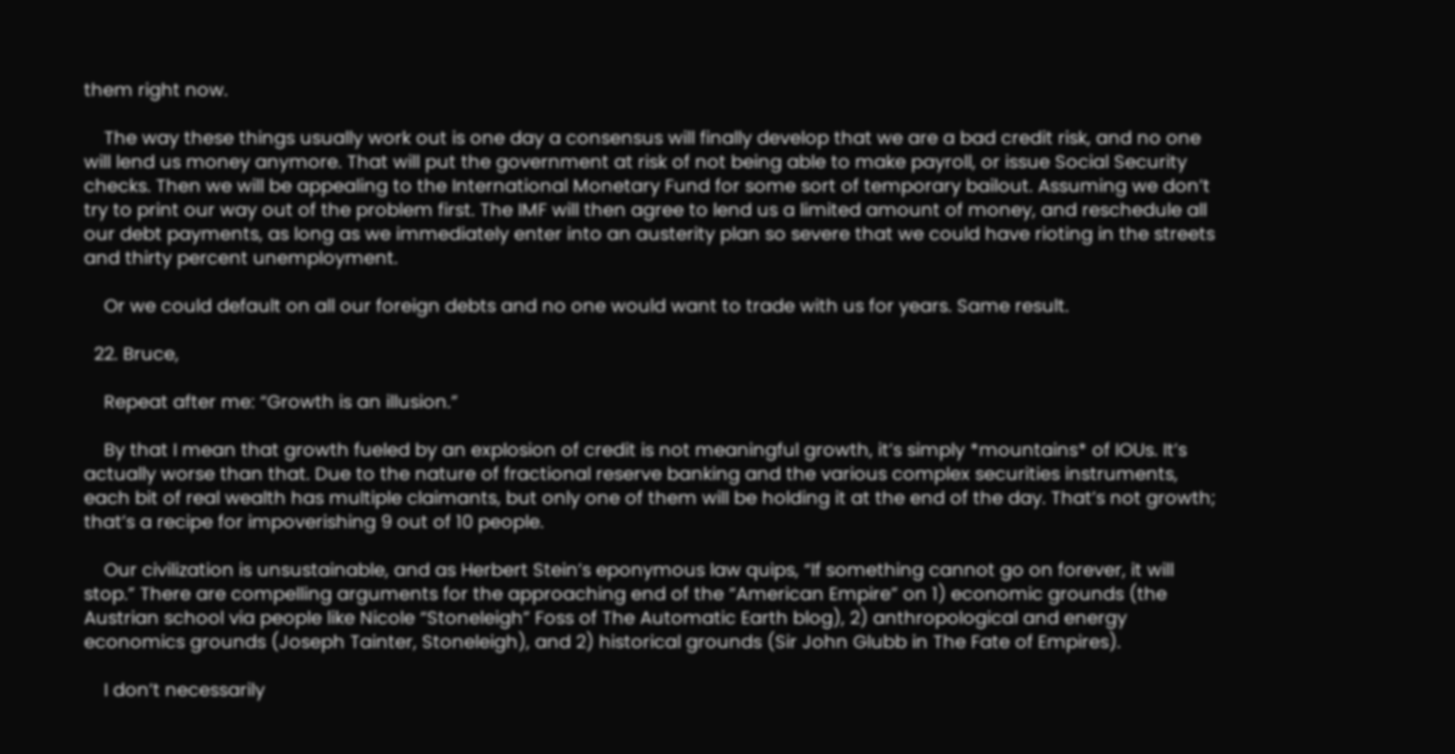them right now.

    The way these things usually work out is one day a consensus will finally develop that we are a bad credit risk, and no one will lend us money anymore. That will put the government at risk of not being able to make payroll, or issue Social Security checks. Then we will be appealing to the International Monetary Fund for some sort of temporary bailout. Assuming we don’t try to print our way out of the problem first. The IMF will then agree to lend us a limited amount of money, and reschedule all our debt payments, as long as we immediately enter into an austerity plan so severe that we could have rioting in the streets and thirty percent unemployment.

    Or we could default on all our foreign debts and no one would want to trade with us for years. Same result.

  22. Bruce,

    Repeat after me: “Growth is an illusion.”

    By that I mean that growth fueled by an explosion of credit is not meaningful growth, it’s simply *mountains* of IOUs. It’s actually worse than that. Due to the nature of fractional reserve banking and the various complex securities instruments, each bit of real wealth has multiple claimants, but only one of them will be holding it at the end of the day. That’s not growth; that’s a recipe for impoverishing 9 out of 10 people.

    Our civilization is unsustainable, and as Herbert Stein’s eponymous law quips, “If something cannot go on forever, it will stop.” There are compelling arguments for the approaching end of the “American Empire” on 1) economic grounds (the Austrian school via people like Nicole “Stoneleigh” Foss of The Automatic Earth blog), 2) anthropological and energy economics grounds (Joseph Tainter, Stoneleigh), and 2) historical grounds (Sir John Glubb in The Fate of Empires).

    I don’t necessarily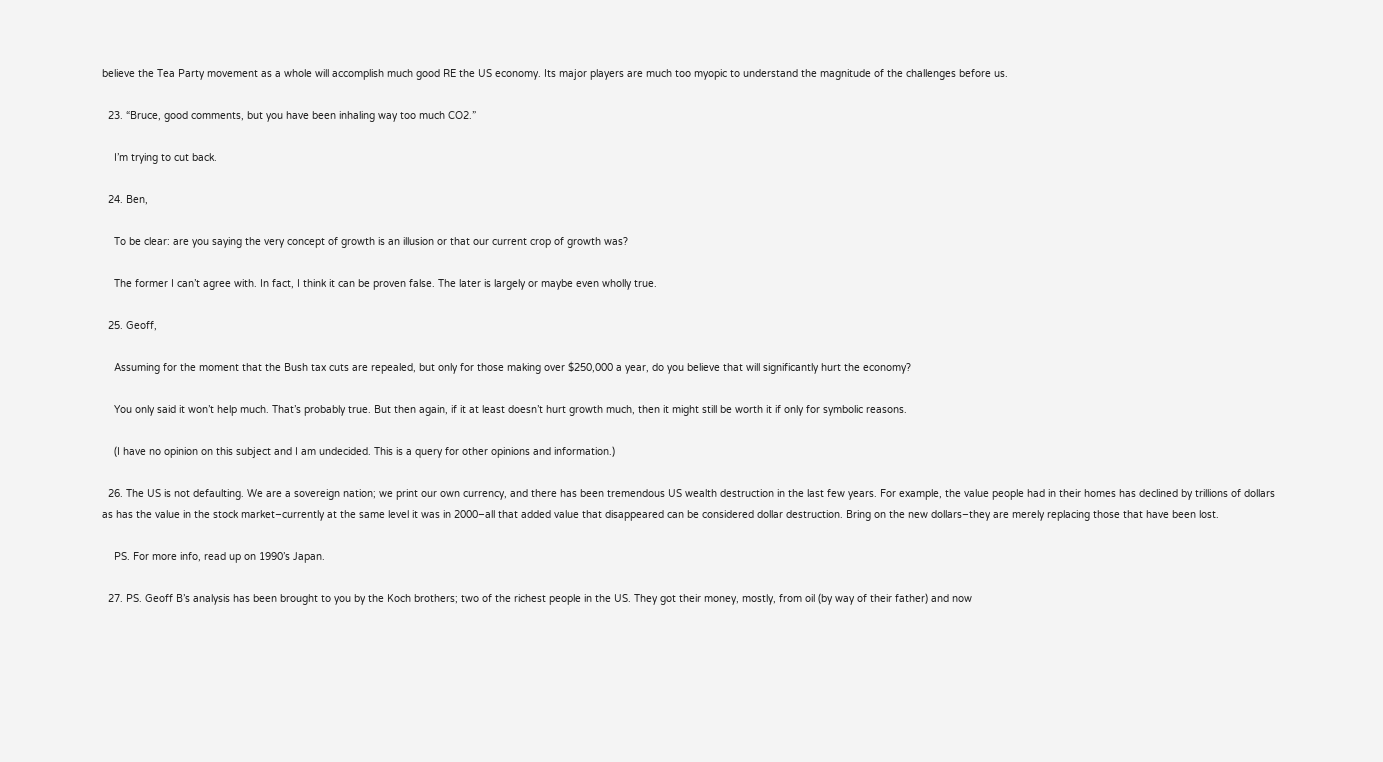believe the Tea Party movement as a whole will accomplish much good RE the US economy. Its major players are much too myopic to understand the magnitude of the challenges before us.

  23. “Bruce, good comments, but you have been inhaling way too much CO2.”

    I’m trying to cut back.

  24. Ben,

    To be clear: are you saying the very concept of growth is an illusion or that our current crop of growth was?

    The former I can’t agree with. In fact, I think it can be proven false. The later is largely or maybe even wholly true.

  25. Geoff,

    Assuming for the moment that the Bush tax cuts are repealed, but only for those making over $250,000 a year, do you believe that will significantly hurt the economy?

    You only said it won’t help much. That’s probably true. But then again, if it at least doesn’t hurt growth much, then it might still be worth it if only for symbolic reasons.

    (I have no opinion on this subject and I am undecided. This is a query for other opinions and information.)

  26. The US is not defaulting. We are a sovereign nation; we print our own currency, and there has been tremendous US wealth destruction in the last few years. For example, the value people had in their homes has declined by trillions of dollars as has the value in the stock market–currently at the same level it was in 2000–all that added value that disappeared can be considered dollar destruction. Bring on the new dollars–they are merely replacing those that have been lost.

    PS. For more info, read up on 1990’s Japan.

  27. PS. Geoff B’s analysis has been brought to you by the Koch brothers; two of the richest people in the US. They got their money, mostly, from oil (by way of their father) and now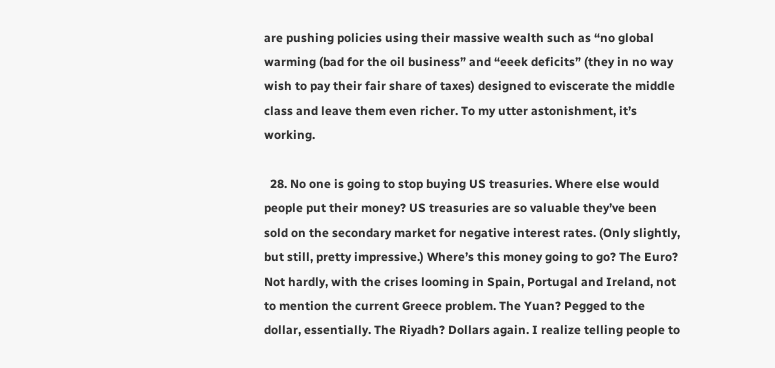are pushing policies using their massive wealth such as “no global warming (bad for the oil business” and “eeek deficits” (they in no way wish to pay their fair share of taxes) designed to eviscerate the middle class and leave them even richer. To my utter astonishment, it’s working.

  28. No one is going to stop buying US treasuries. Where else would people put their money? US treasuries are so valuable they’ve been sold on the secondary market for negative interest rates. (Only slightly, but still, pretty impressive.) Where’s this money going to go? The Euro? Not hardly, with the crises looming in Spain, Portugal and Ireland, not to mention the current Greece problem. The Yuan? Pegged to the dollar, essentially. The Riyadh? Dollars again. I realize telling people to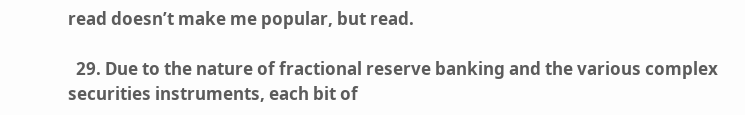read doesn’t make me popular, but read.

  29. Due to the nature of fractional reserve banking and the various complex securities instruments, each bit of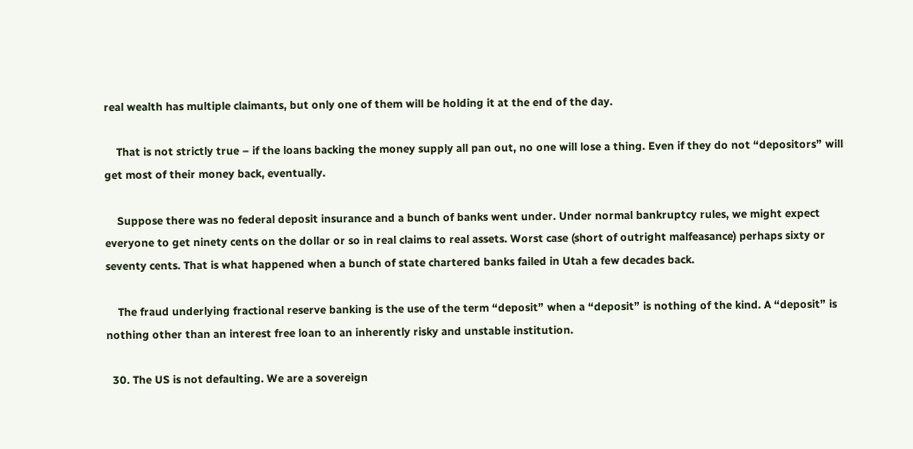real wealth has multiple claimants, but only one of them will be holding it at the end of the day.

    That is not strictly true – if the loans backing the money supply all pan out, no one will lose a thing. Even if they do not “depositors” will get most of their money back, eventually.

    Suppose there was no federal deposit insurance and a bunch of banks went under. Under normal bankruptcy rules, we might expect everyone to get ninety cents on the dollar or so in real claims to real assets. Worst case (short of outright malfeasance) perhaps sixty or seventy cents. That is what happened when a bunch of state chartered banks failed in Utah a few decades back.

    The fraud underlying fractional reserve banking is the use of the term “deposit” when a “deposit” is nothing of the kind. A “deposit” is nothing other than an interest free loan to an inherently risky and unstable institution.

  30. The US is not defaulting. We are a sovereign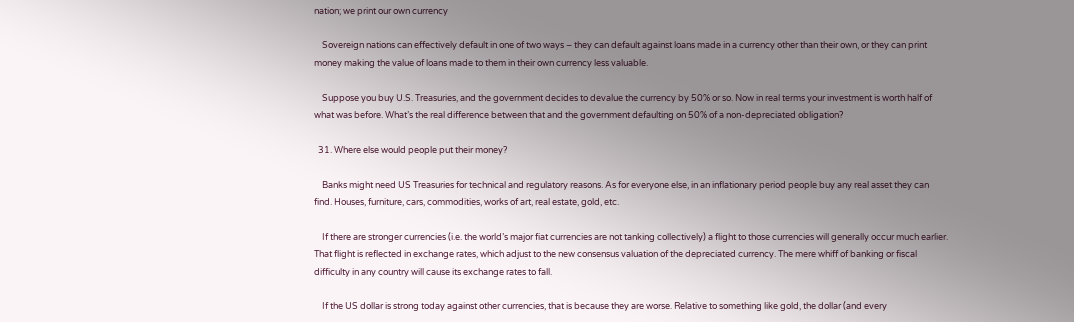nation; we print our own currency

    Sovereign nations can effectively default in one of two ways – they can default against loans made in a currency other than their own, or they can print money making the value of loans made to them in their own currency less valuable.

    Suppose you buy U.S. Treasuries, and the government decides to devalue the currency by 50% or so. Now in real terms your investment is worth half of what was before. What’s the real difference between that and the government defaulting on 50% of a non-depreciated obligation?

  31. Where else would people put their money?

    Banks might need US Treasuries for technical and regulatory reasons. As for everyone else, in an inflationary period people buy any real asset they can find. Houses, furniture, cars, commodities, works of art, real estate, gold, etc.

    If there are stronger currencies (i.e. the world’s major fiat currencies are not tanking collectively) a flight to those currencies will generally occur much earlier. That flight is reflected in exchange rates, which adjust to the new consensus valuation of the depreciated currency. The mere whiff of banking or fiscal difficulty in any country will cause its exchange rates to fall.

    If the US dollar is strong today against other currencies, that is because they are worse. Relative to something like gold, the dollar (and every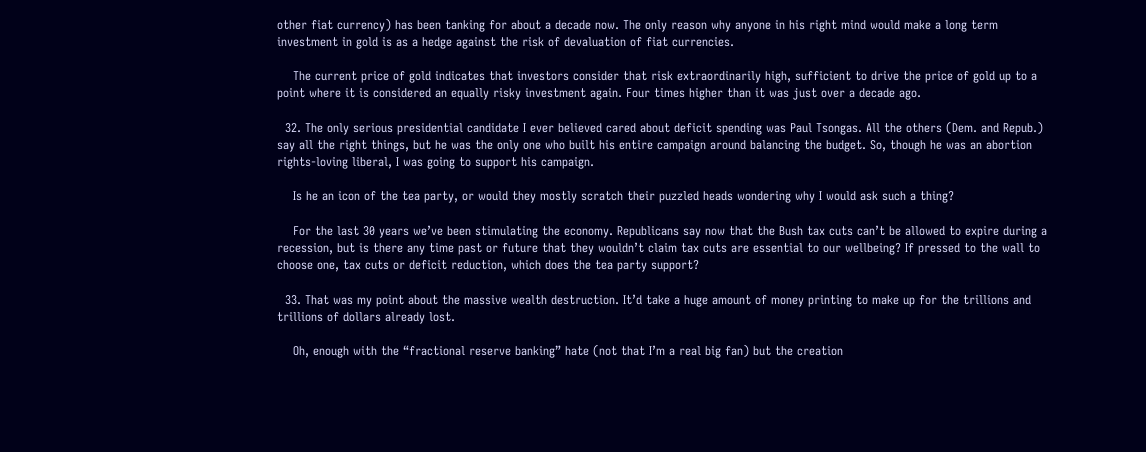other fiat currency) has been tanking for about a decade now. The only reason why anyone in his right mind would make a long term investment in gold is as a hedge against the risk of devaluation of fiat currencies.

    The current price of gold indicates that investors consider that risk extraordinarily high, sufficient to drive the price of gold up to a point where it is considered an equally risky investment again. Four times higher than it was just over a decade ago.

  32. The only serious presidential candidate I ever believed cared about deficit spending was Paul Tsongas. All the others (Dem. and Repub.) say all the right things, but he was the only one who built his entire campaign around balancing the budget. So, though he was an abortion rights-loving liberal, I was going to support his campaign.

    Is he an icon of the tea party, or would they mostly scratch their puzzled heads wondering why I would ask such a thing?

    For the last 30 years we’ve been stimulating the economy. Republicans say now that the Bush tax cuts can’t be allowed to expire during a recession, but is there any time past or future that they wouldn’t claim tax cuts are essential to our wellbeing? If pressed to the wall to choose one, tax cuts or deficit reduction, which does the tea party support?

  33. That was my point about the massive wealth destruction. It’d take a huge amount of money printing to make up for the trillions and trillions of dollars already lost.

    Oh, enough with the “fractional reserve banking” hate (not that I’m a real big fan) but the creation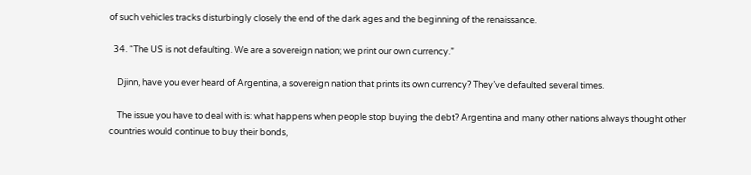of such vehicles tracks disturbingly closely the end of the dark ages and the beginning of the renaissance.

  34. “The US is not defaulting. We are a sovereign nation; we print our own currency.”

    Djinn, have you ever heard of Argentina, a sovereign nation that prints its own currency? They’ve defaulted several times.

    The issue you have to deal with is: what happens when people stop buying the debt? Argentina and many other nations always thought other countries would continue to buy their bonds,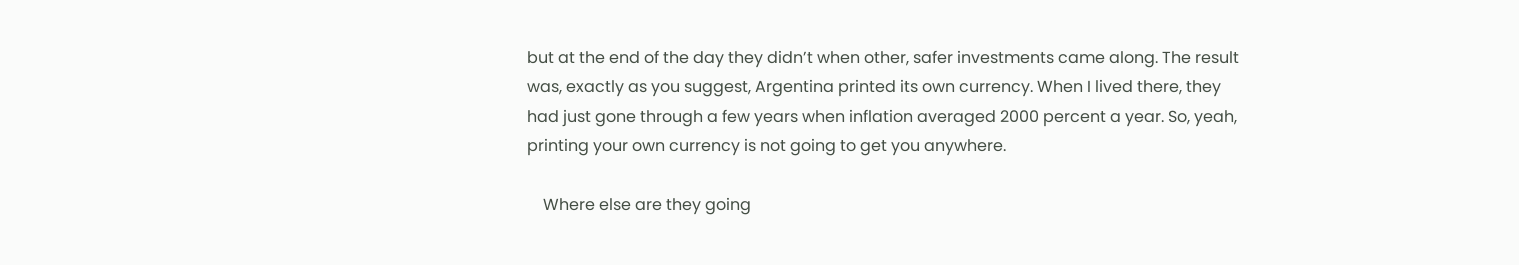but at the end of the day they didn’t when other, safer investments came along. The result was, exactly as you suggest, Argentina printed its own currency. When I lived there, they had just gone through a few years when inflation averaged 2000 percent a year. So, yeah, printing your own currency is not going to get you anywhere.

    Where else are they going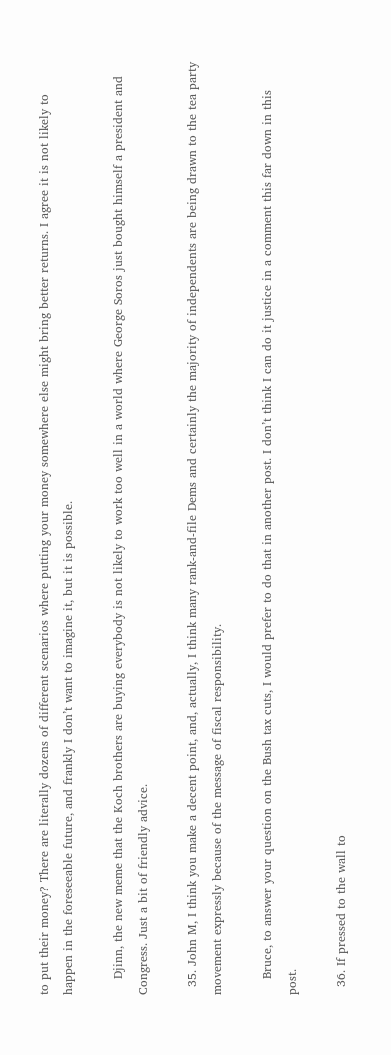to put their money? There are literally dozens of different scenarios where putting your money somewhere else might bring better returns. I agree it is not likely to happen in the foreseeable future, and frankly I don’t want to imagine it, but it is possible.

    Djinn, the new meme that the Koch brothers are buying everybody is not likely to work too well in a world where George Soros just bought himself a president and Congress. Just a bit of friendly advice.

  35. John M, I think you make a decent point, and, actually, I think many rank-and-file Dems and certainly the majority of independents are being drawn to the tea party movement expressly because of the message of fiscal responsibility.

    Bruce, to answer your question on the Bush tax cuts, I would prefer to do that in another post. I don’t think I can do it justice in a comment this far down in this post.

  36. If pressed to the wall to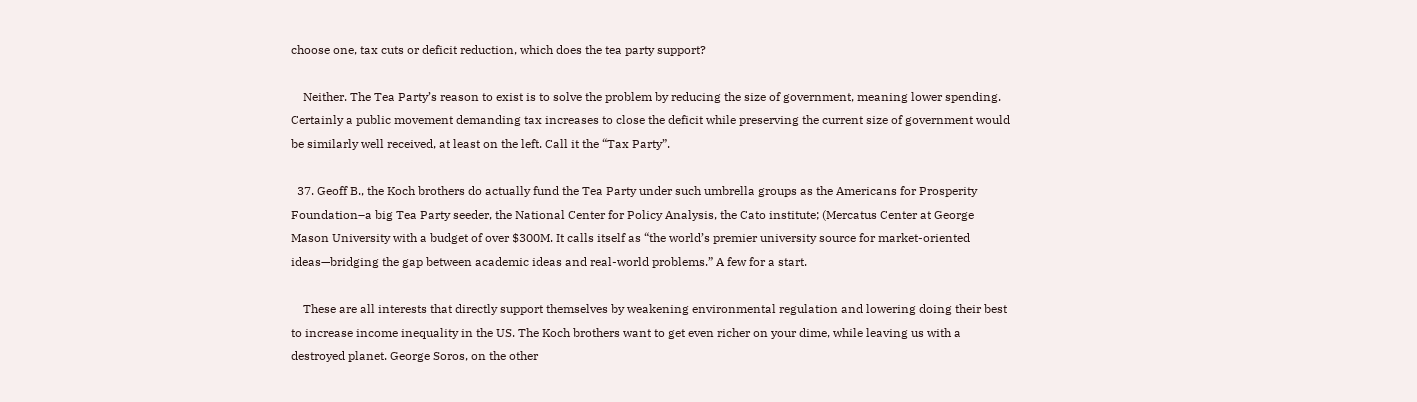choose one, tax cuts or deficit reduction, which does the tea party support?

    Neither. The Tea Party’s reason to exist is to solve the problem by reducing the size of government, meaning lower spending. Certainly a public movement demanding tax increases to close the deficit while preserving the current size of government would be similarly well received, at least on the left. Call it the “Tax Party”.

  37. Geoff B., the Koch brothers do actually fund the Tea Party under such umbrella groups as the Americans for Prosperity Foundation–a big Tea Party seeder, the National Center for Policy Analysis, the Cato institute; (Mercatus Center at George Mason University with a budget of over $300M. It calls itself as “the world’s premier university source for market-oriented ideas—bridging the gap between academic ideas and real-world problems.” A few for a start.

    These are all interests that directly support themselves by weakening environmental regulation and lowering doing their best to increase income inequality in the US. The Koch brothers want to get even richer on your dime, while leaving us with a destroyed planet. George Soros, on the other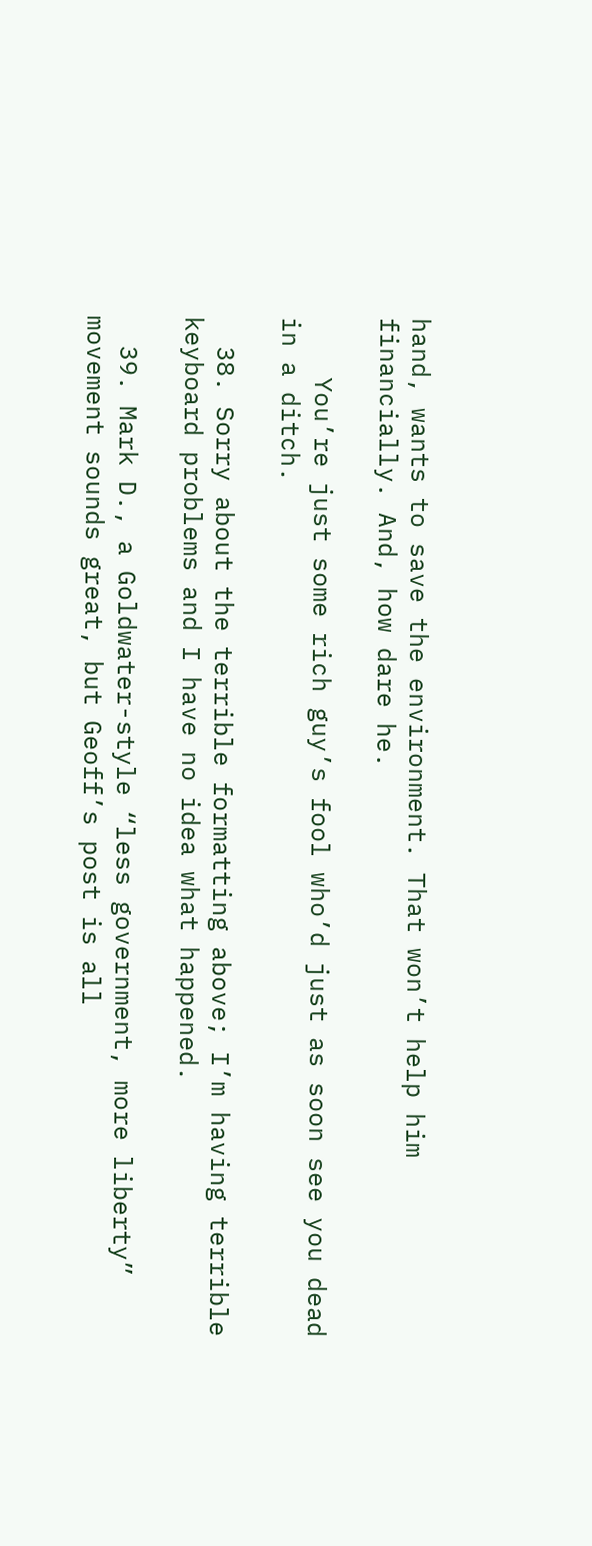hand, wants to save the environment. That won’t help him financially. And, how dare he.

    You’re just some rich guy’s fool who’d just as soon see you dead in a ditch.

  38. Sorry about the terrible formatting above; I’m having terrible keyboard problems and I have no idea what happened.

  39. Mark D., a Goldwater-style “less government, more liberty” movement sounds great, but Geoff’s post is all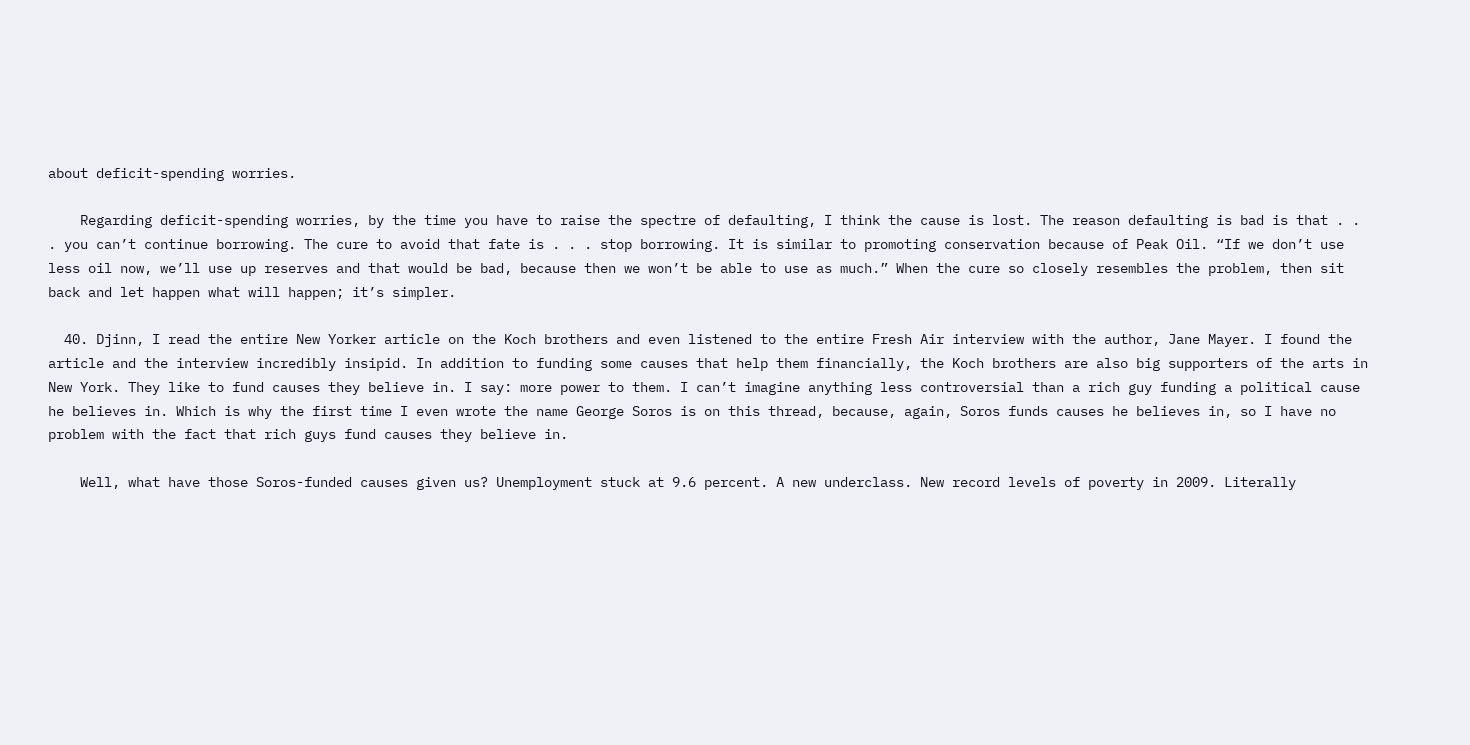about deficit-spending worries.

    Regarding deficit-spending worries, by the time you have to raise the spectre of defaulting, I think the cause is lost. The reason defaulting is bad is that . . . you can’t continue borrowing. The cure to avoid that fate is . . . stop borrowing. It is similar to promoting conservation because of Peak Oil. “If we don’t use less oil now, we’ll use up reserves and that would be bad, because then we won’t be able to use as much.” When the cure so closely resembles the problem, then sit back and let happen what will happen; it’s simpler.

  40. Djinn, I read the entire New Yorker article on the Koch brothers and even listened to the entire Fresh Air interview with the author, Jane Mayer. I found the article and the interview incredibly insipid. In addition to funding some causes that help them financially, the Koch brothers are also big supporters of the arts in New York. They like to fund causes they believe in. I say: more power to them. I can’t imagine anything less controversial than a rich guy funding a political cause he believes in. Which is why the first time I even wrote the name George Soros is on this thread, because, again, Soros funds causes he believes in, so I have no problem with the fact that rich guys fund causes they believe in.

    Well, what have those Soros-funded causes given us? Unemployment stuck at 9.6 percent. A new underclass. New record levels of poverty in 2009. Literally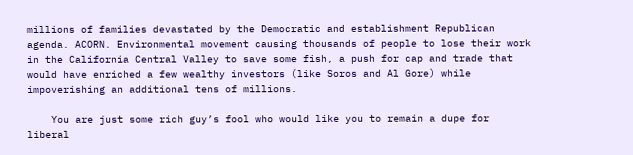millions of families devastated by the Democratic and establishment Republican agenda. ACORN. Environmental movement causing thousands of people to lose their work in the California Central Valley to save some fish, a push for cap and trade that would have enriched a few wealthy investors (like Soros and Al Gore) while impoverishing an additional tens of millions.

    You are just some rich guy’s fool who would like you to remain a dupe for liberal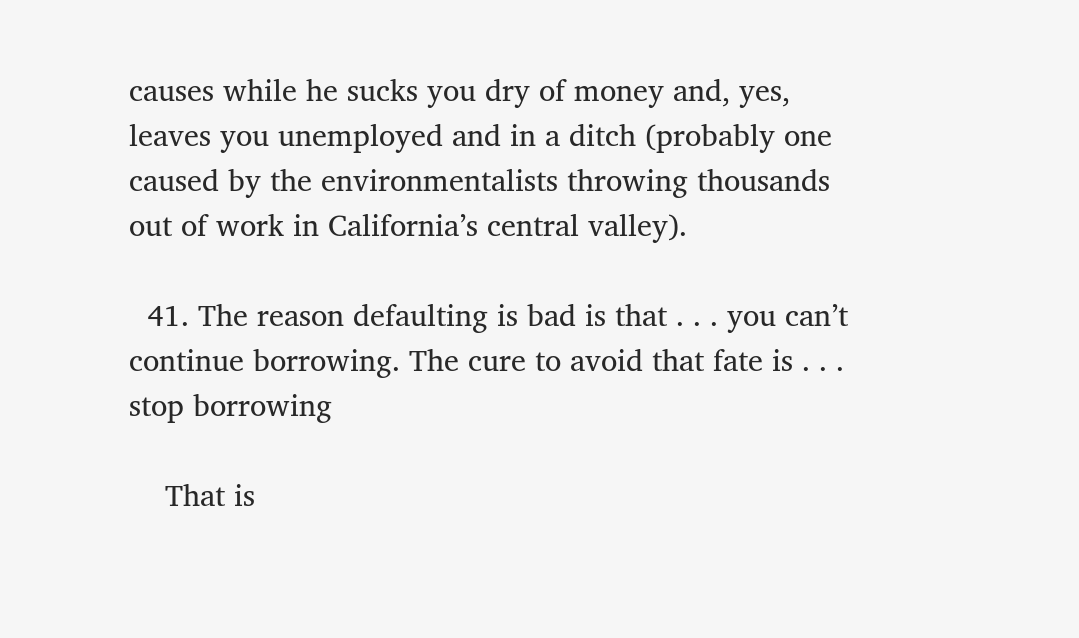causes while he sucks you dry of money and, yes, leaves you unemployed and in a ditch (probably one caused by the environmentalists throwing thousands out of work in California’s central valley).

  41. The reason defaulting is bad is that . . . you can’t continue borrowing. The cure to avoid that fate is . . . stop borrowing

    That is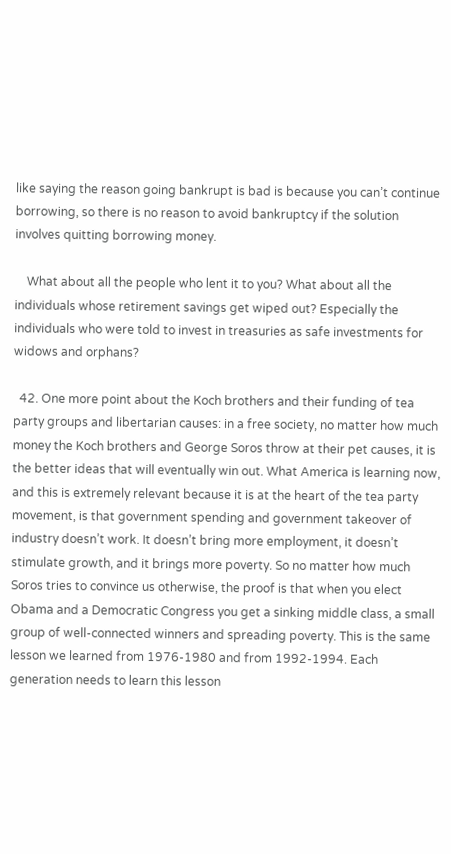like saying the reason going bankrupt is bad is because you can’t continue borrowing, so there is no reason to avoid bankruptcy if the solution involves quitting borrowing money.

    What about all the people who lent it to you? What about all the individuals whose retirement savings get wiped out? Especially the individuals who were told to invest in treasuries as safe investments for widows and orphans?

  42. One more point about the Koch brothers and their funding of tea party groups and libertarian causes: in a free society, no matter how much money the Koch brothers and George Soros throw at their pet causes, it is the better ideas that will eventually win out. What America is learning now, and this is extremely relevant because it is at the heart of the tea party movement, is that government spending and government takeover of industry doesn’t work. It doesn’t bring more employment, it doesn’t stimulate growth, and it brings more poverty. So no matter how much Soros tries to convince us otherwise, the proof is that when you elect Obama and a Democratic Congress you get a sinking middle class, a small group of well-connected winners and spreading poverty. This is the same lesson we learned from 1976-1980 and from 1992-1994. Each generation needs to learn this lesson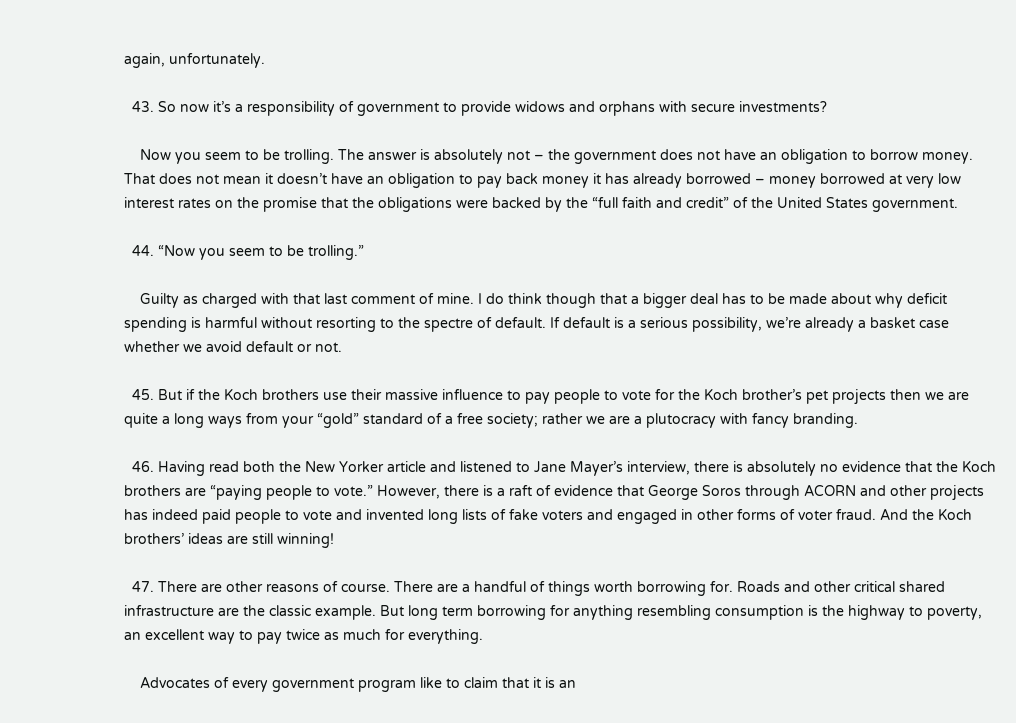again, unfortunately.

  43. So now it’s a responsibility of government to provide widows and orphans with secure investments?

    Now you seem to be trolling. The answer is absolutely not – the government does not have an obligation to borrow money. That does not mean it doesn’t have an obligation to pay back money it has already borrowed – money borrowed at very low interest rates on the promise that the obligations were backed by the “full faith and credit” of the United States government.

  44. “Now you seem to be trolling.”

    Guilty as charged with that last comment of mine. I do think though that a bigger deal has to be made about why deficit spending is harmful without resorting to the spectre of default. If default is a serious possibility, we’re already a basket case whether we avoid default or not.

  45. But if the Koch brothers use their massive influence to pay people to vote for the Koch brother’s pet projects then we are quite a long ways from your “gold” standard of a free society; rather we are a plutocracy with fancy branding.

  46. Having read both the New Yorker article and listened to Jane Mayer’s interview, there is absolutely no evidence that the Koch brothers are “paying people to vote.” However, there is a raft of evidence that George Soros through ACORN and other projects has indeed paid people to vote and invented long lists of fake voters and engaged in other forms of voter fraud. And the Koch brothers’ ideas are still winning!

  47. There are other reasons of course. There are a handful of things worth borrowing for. Roads and other critical shared infrastructure are the classic example. But long term borrowing for anything resembling consumption is the highway to poverty, an excellent way to pay twice as much for everything.

    Advocates of every government program like to claim that it is an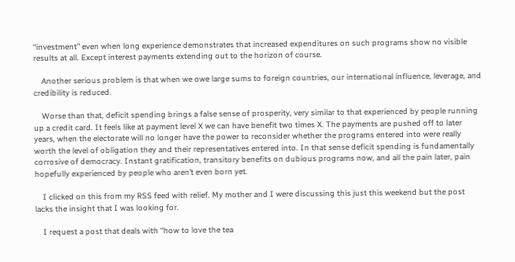“investment” even when long experience demonstrates that increased expenditures on such programs show no visible results at all. Except interest payments extending out to the horizon of course.

    Another serious problem is that when we owe large sums to foreign countries, our international influence, leverage, and credibility is reduced.

    Worse than that, deficit spending brings a false sense of prosperity, very similar to that experienced by people running up a credit card. It feels like at payment level X we can have benefit two times X. The payments are pushed off to later years, when the electorate will no longer have the power to reconsider whether the programs entered into were really worth the level of obligation they and their representatives entered into. In that sense deficit spending is fundamentally corrosive of democracy. Instant gratification, transitory benefits on dubious programs now, and all the pain later, pain hopefully experienced by people who aren’t even born yet.

    I clicked on this from my RSS feed with relief. My mother and I were discussing this just this weekend but the post lacks the insight that I was looking for.

    I request a post that deals with “how to love the tea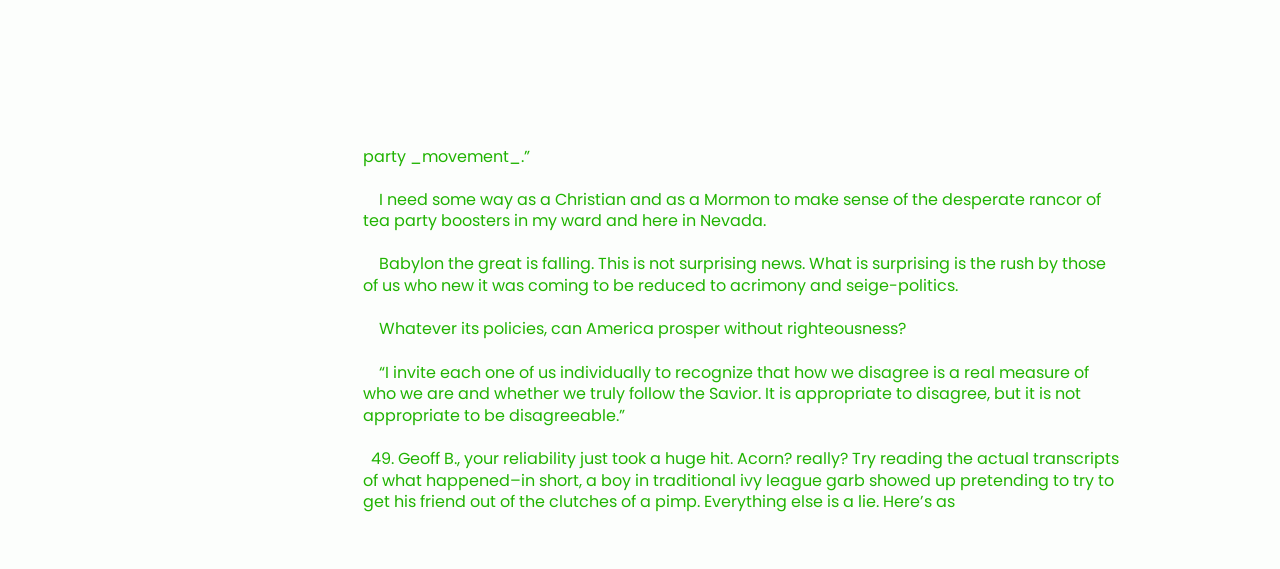party _movement_.”

    I need some way as a Christian and as a Mormon to make sense of the desperate rancor of tea party boosters in my ward and here in Nevada.

    Babylon the great is falling. This is not surprising news. What is surprising is the rush by those of us who new it was coming to be reduced to acrimony and seige-politics.

    Whatever its policies, can America prosper without righteousness?

    “I invite each one of us individually to recognize that how we disagree is a real measure of who we are and whether we truly follow the Savior. It is appropriate to disagree, but it is not appropriate to be disagreeable.”

  49. Geoff B., your reliability just took a huge hit. Acorn? really? Try reading the actual transcripts of what happened–in short, a boy in traditional ivy league garb showed up pretending to try to get his friend out of the clutches of a pimp. Everything else is a lie. Here’s as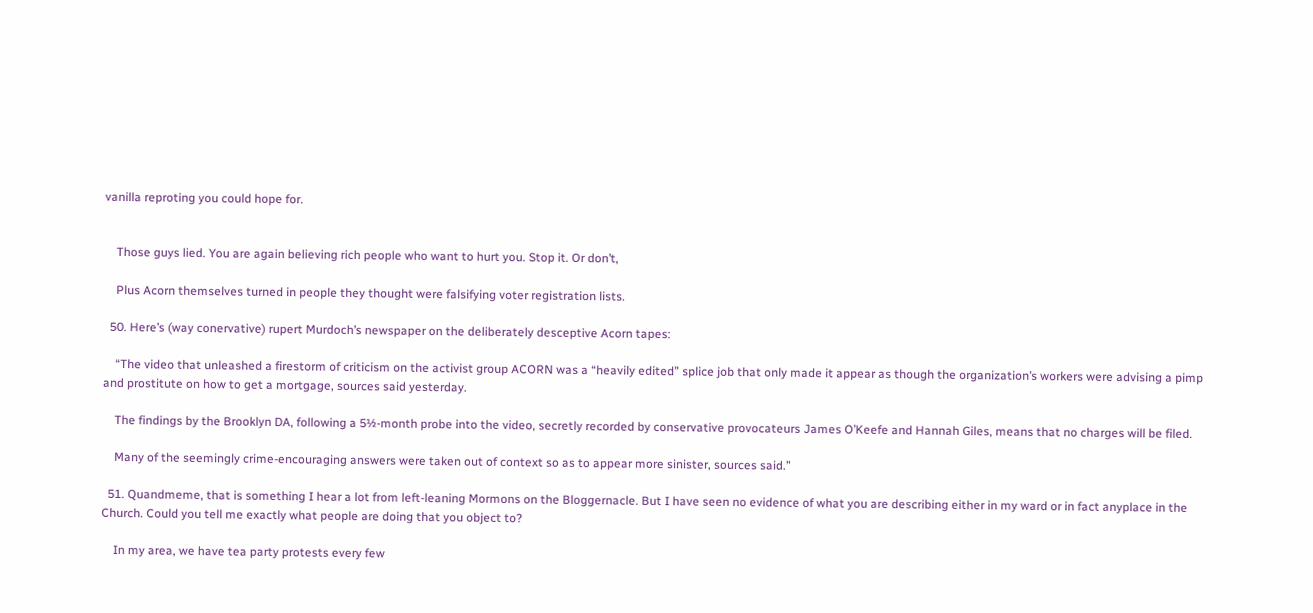vanilla reproting you could hope for.


    Those guys lied. You are again believing rich people who want to hurt you. Stop it. Or don’t,

    Plus Acorn themselves turned in people they thought were falsifying voter registration lists.

  50. Here’s (way conervative) rupert Murdoch’s newspaper on the deliberately desceptive Acorn tapes:

    “The video that unleashed a firestorm of criticism on the activist group ACORN was a “heavily edited” splice job that only made it appear as though the organization’s workers were advising a pimp and prostitute on how to get a mortgage, sources said yesterday.

    The findings by the Brooklyn DA, following a 5½-month probe into the video, secretly recorded by conservative provocateurs James O’Keefe and Hannah Giles, means that no charges will be filed.

    Many of the seemingly crime-encouraging answers were taken out of context so as to appear more sinister, sources said.”

  51. Quandmeme, that is something I hear a lot from left-leaning Mormons on the Bloggernacle. But I have seen no evidence of what you are describing either in my ward or in fact anyplace in the Church. Could you tell me exactly what people are doing that you object to?

    In my area, we have tea party protests every few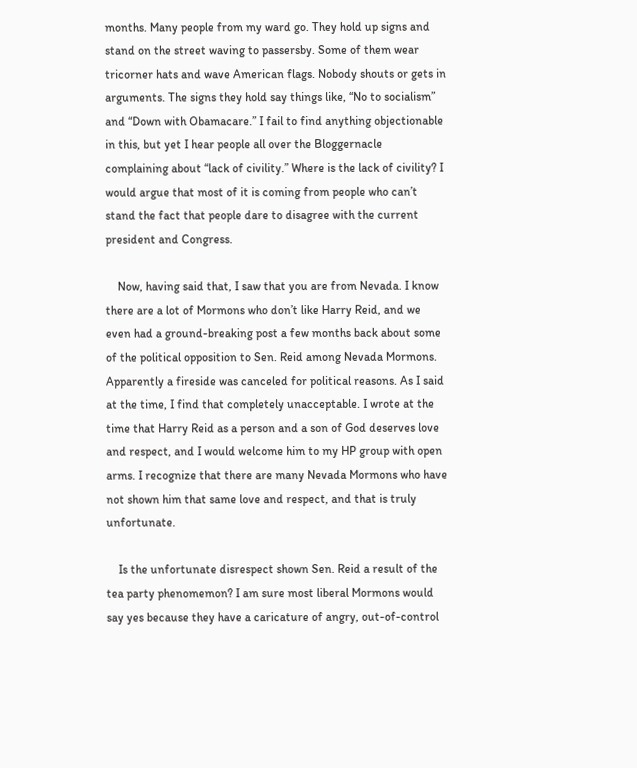months. Many people from my ward go. They hold up signs and stand on the street waving to passersby. Some of them wear tricorner hats and wave American flags. Nobody shouts or gets in arguments. The signs they hold say things like, “No to socialism” and “Down with Obamacare.” I fail to find anything objectionable in this, but yet I hear people all over the Bloggernacle complaining about “lack of civility.” Where is the lack of civility? I would argue that most of it is coming from people who can’t stand the fact that people dare to disagree with the current president and Congress.

    Now, having said that, I saw that you are from Nevada. I know there are a lot of Mormons who don’t like Harry Reid, and we even had a ground-breaking post a few months back about some of the political opposition to Sen. Reid among Nevada Mormons. Apparently a fireside was canceled for political reasons. As I said at the time, I find that completely unacceptable. I wrote at the time that Harry Reid as a person and a son of God deserves love and respect, and I would welcome him to my HP group with open arms. I recognize that there are many Nevada Mormons who have not shown him that same love and respect, and that is truly unfortunate.

    Is the unfortunate disrespect shown Sen. Reid a result of the tea party phenomemon? I am sure most liberal Mormons would say yes because they have a caricature of angry, out-of-control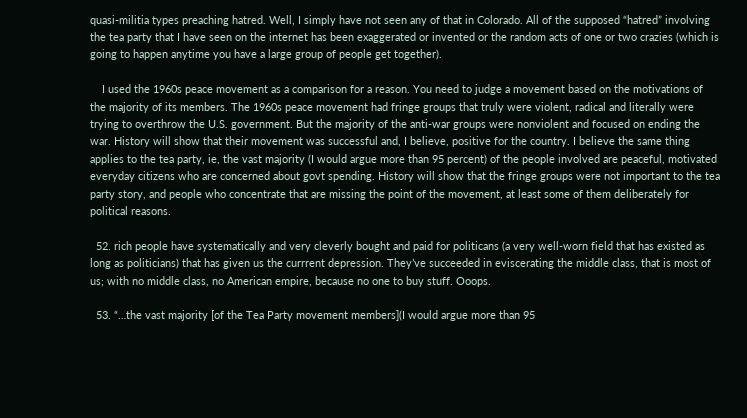quasi-militia types preaching hatred. Well, I simply have not seen any of that in Colorado. All of the supposed “hatred” involving the tea party that I have seen on the internet has been exaggerated or invented or the random acts of one or two crazies (which is going to happen anytime you have a large group of people get together).

    I used the 1960s peace movement as a comparison for a reason. You need to judge a movement based on the motivations of the majority of its members. The 1960s peace movement had fringe groups that truly were violent, radical and literally were trying to overthrow the U.S. government. But the majority of the anti-war groups were nonviolent and focused on ending the war. History will show that their movement was successful and, I believe, positive for the country. I believe the same thing applies to the tea party, ie, the vast majority (I would argue more than 95 percent) of the people involved are peaceful, motivated everyday citizens who are concerned about govt spending. History will show that the fringe groups were not important to the tea party story, and people who concentrate that are missing the point of the movement, at least some of them deliberately for political reasons.

  52. rich people have systematically and very cleverly bought and paid for politicans (a very well-worn field that has existed as long as politicians) that has given us the currrent depression. They’ve succeeded in eviscerating the middle class, that is most of us; with no middle class, no American empire, because no one to buy stuff. Ooops.

  53. “…the vast majority [of the Tea Party movement members](I would argue more than 95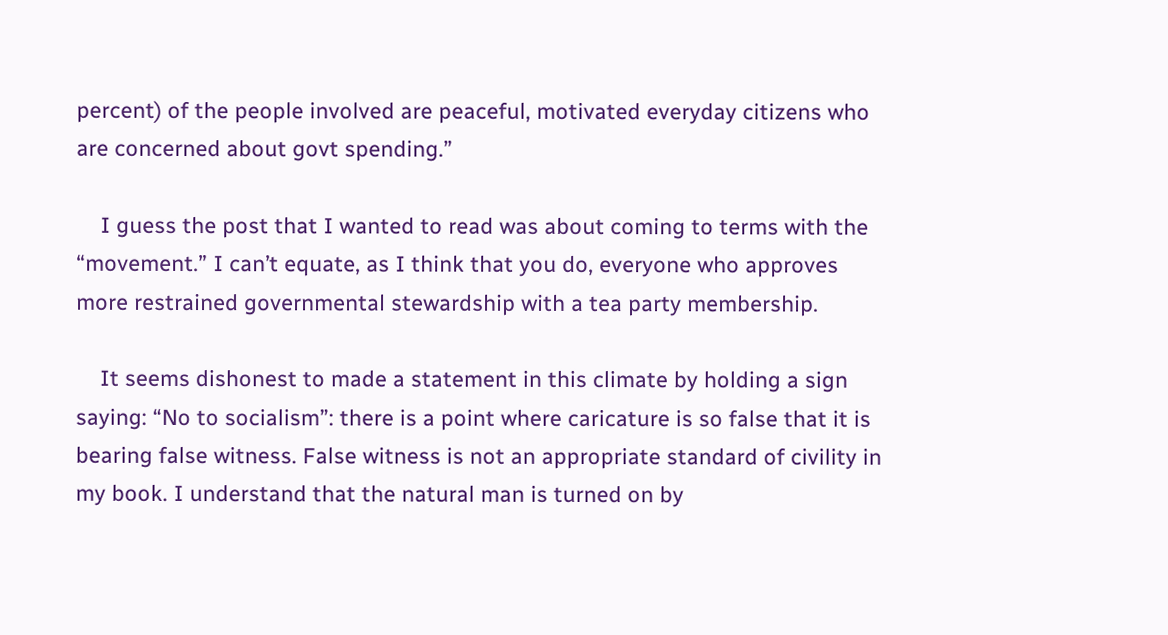percent) of the people involved are peaceful, motivated everyday citizens who are concerned about govt spending.”

    I guess the post that I wanted to read was about coming to terms with the “movement.” I can’t equate, as I think that you do, everyone who approves more restrained governmental stewardship with a tea party membership.

    It seems dishonest to made a statement in this climate by holding a sign saying: “No to socialism”: there is a point where caricature is so false that it is bearing false witness. False witness is not an appropriate standard of civility in my book. I understand that the natural man is turned on by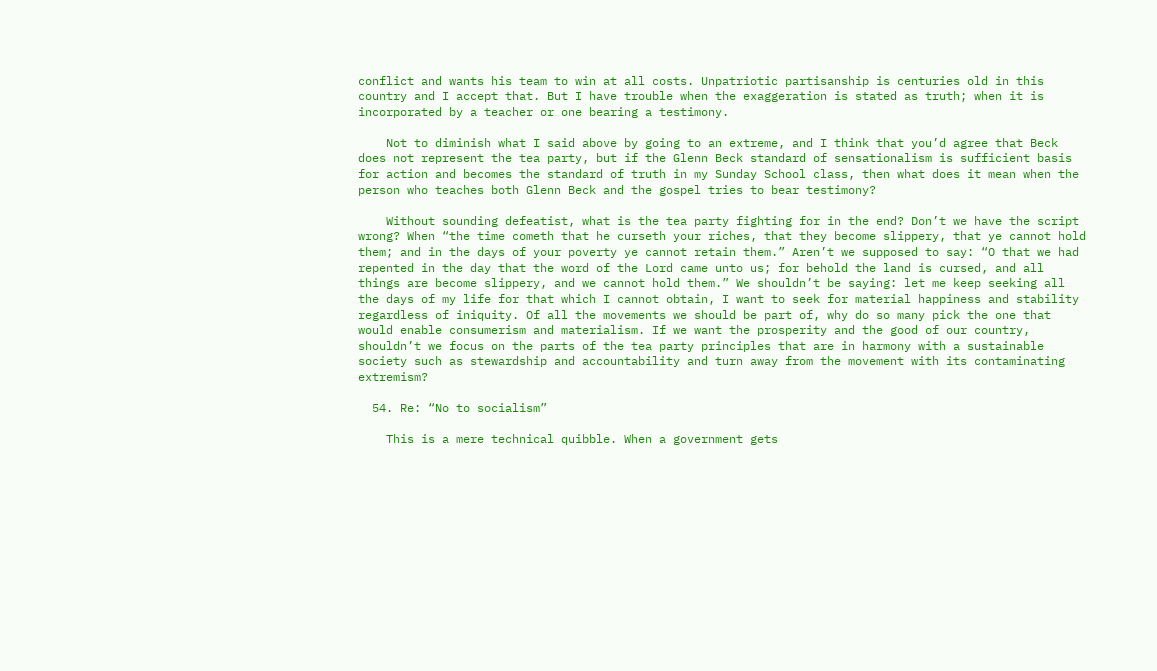conflict and wants his team to win at all costs. Unpatriotic partisanship is centuries old in this country and I accept that. But I have trouble when the exaggeration is stated as truth; when it is incorporated by a teacher or one bearing a testimony.

    Not to diminish what I said above by going to an extreme, and I think that you’d agree that Beck does not represent the tea party, but if the Glenn Beck standard of sensationalism is sufficient basis for action and becomes the standard of truth in my Sunday School class, then what does it mean when the person who teaches both Glenn Beck and the gospel tries to bear testimony?

    Without sounding defeatist, what is the tea party fighting for in the end? Don’t we have the script wrong? When “the time cometh that he curseth your riches, that they become slippery, that ye cannot hold them; and in the days of your poverty ye cannot retain them.” Aren’t we supposed to say: “O that we had repented in the day that the word of the Lord came unto us; for behold the land is cursed, and all things are become slippery, and we cannot hold them.” We shouldn’t be saying: let me keep seeking all the days of my life for that which I cannot obtain, I want to seek for material happiness and stability regardless of iniquity. Of all the movements we should be part of, why do so many pick the one that would enable consumerism and materialism. If we want the prosperity and the good of our country, shouldn’t we focus on the parts of the tea party principles that are in harmony with a sustainable society such as stewardship and accountability and turn away from the movement with its contaminating extremism?

  54. Re: “No to socialism”

    This is a mere technical quibble. When a government gets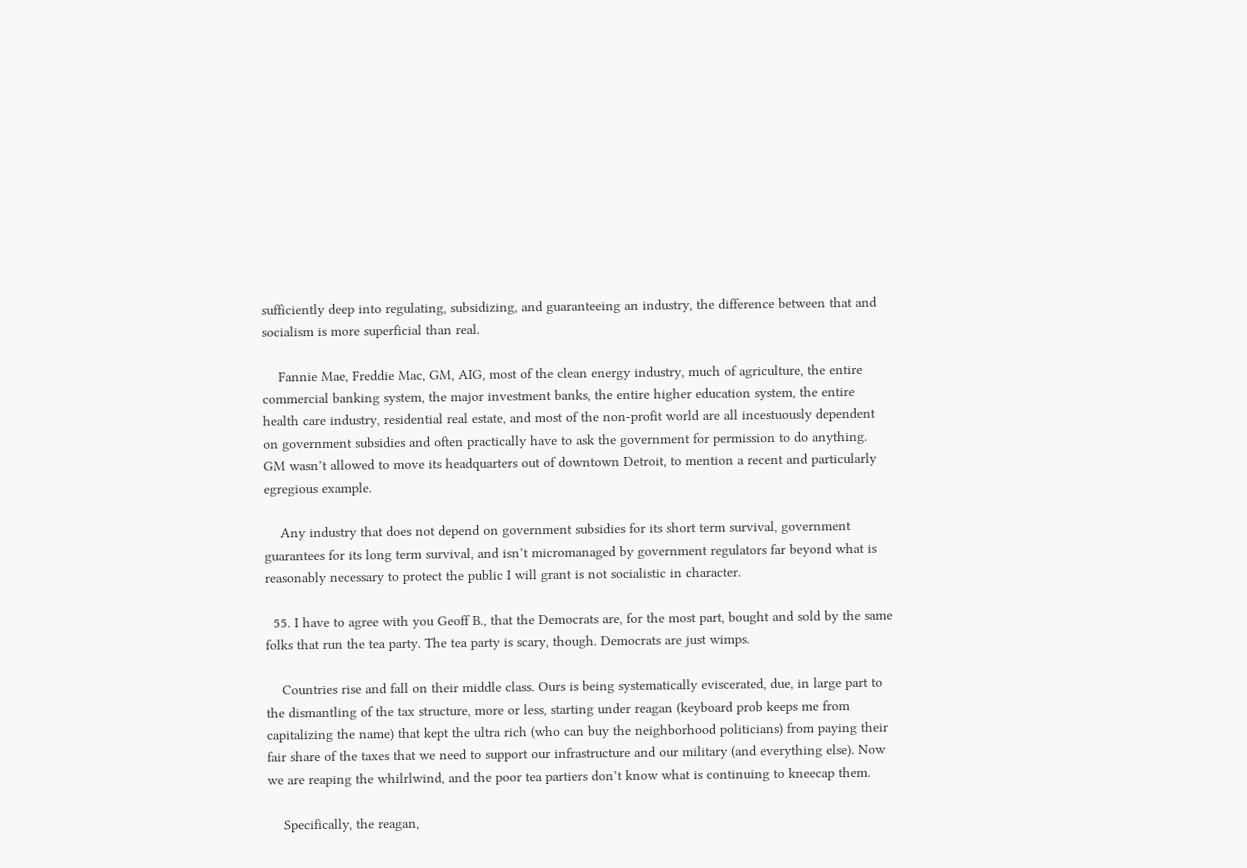sufficiently deep into regulating, subsidizing, and guaranteeing an industry, the difference between that and socialism is more superficial than real.

    Fannie Mae, Freddie Mac, GM, AIG, most of the clean energy industry, much of agriculture, the entire commercial banking system, the major investment banks, the entire higher education system, the entire health care industry, residential real estate, and most of the non-profit world are all incestuously dependent on government subsidies and often practically have to ask the government for permission to do anything. GM wasn’t allowed to move its headquarters out of downtown Detroit, to mention a recent and particularly egregious example.

    Any industry that does not depend on government subsidies for its short term survival, government guarantees for its long term survival, and isn’t micromanaged by government regulators far beyond what is reasonably necessary to protect the public I will grant is not socialistic in character.

  55. I have to agree with you Geoff B., that the Democrats are, for the most part, bought and sold by the same folks that run the tea party. The tea party is scary, though. Democrats are just wimps.

    Countries rise and fall on their middle class. Ours is being systematically eviscerated, due, in large part to the dismantling of the tax structure, more or less, starting under reagan (keyboard prob keeps me from capitalizing the name) that kept the ultra rich (who can buy the neighborhood politicians) from paying their fair share of the taxes that we need to support our infrastructure and our military (and everything else). Now we are reaping the whilrlwind, and the poor tea partiers don’t know what is continuing to kneecap them.

    Specifically, the reagan,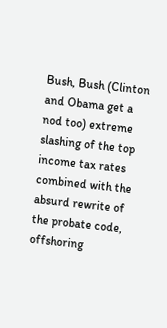Bush, Bush (Clinton and Obama get a nod too) extreme slashing of the top income tax rates combined with the absurd rewrite of the probate code, offshoring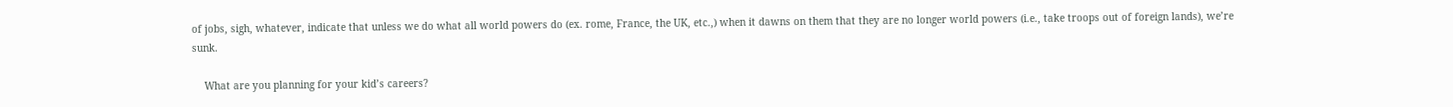of jobs, sigh, whatever, indicate that unless we do what all world powers do (ex. rome, France, the UK, etc.,) when it dawns on them that they are no longer world powers (i.e., take troops out of foreign lands), we’re sunk.

    What are you planning for your kid’s careers?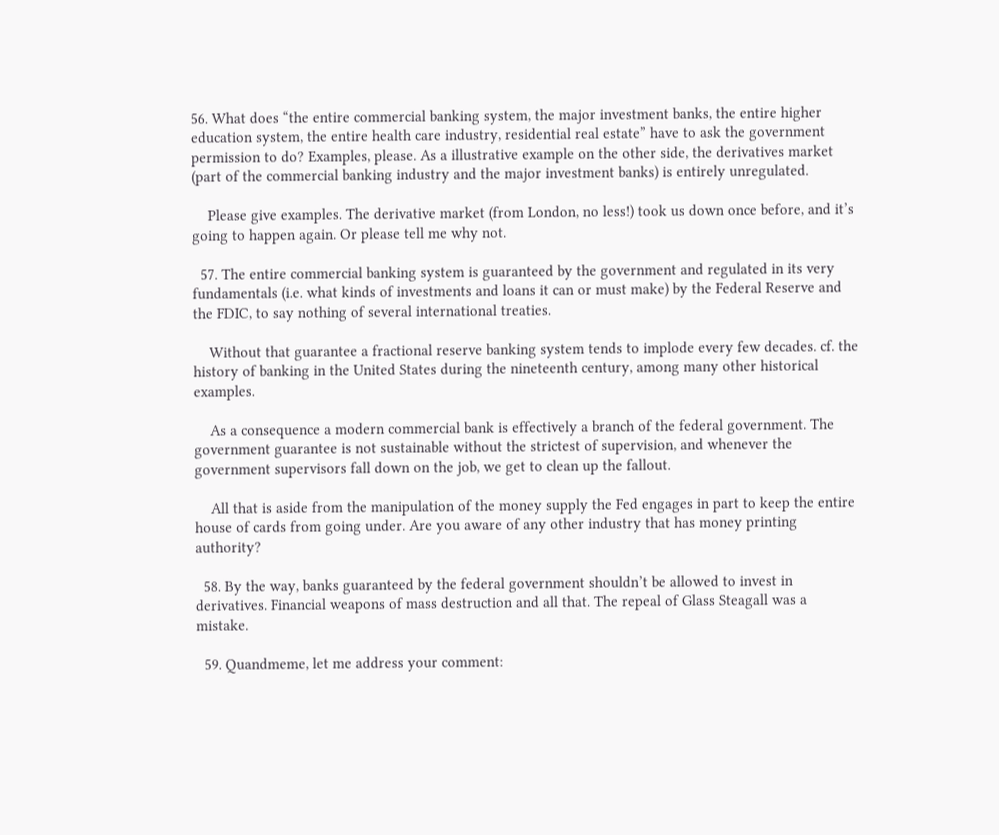56. What does “the entire commercial banking system, the major investment banks, the entire higher education system, the entire health care industry, residential real estate” have to ask the government permission to do? Examples, please. As a illustrative example on the other side, the derivatives market (part of the commercial banking industry and the major investment banks) is entirely unregulated.

    Please give examples. The derivative market (from London, no less!) took us down once before, and it’s going to happen again. Or please tell me why not.

  57. The entire commercial banking system is guaranteed by the government and regulated in its very fundamentals (i.e. what kinds of investments and loans it can or must make) by the Federal Reserve and the FDIC, to say nothing of several international treaties.

    Without that guarantee a fractional reserve banking system tends to implode every few decades. cf. the history of banking in the United States during the nineteenth century, among many other historical examples.

    As a consequence a modern commercial bank is effectively a branch of the federal government. The government guarantee is not sustainable without the strictest of supervision, and whenever the government supervisors fall down on the job, we get to clean up the fallout.

    All that is aside from the manipulation of the money supply the Fed engages in part to keep the entire house of cards from going under. Are you aware of any other industry that has money printing authority?

  58. By the way, banks guaranteed by the federal government shouldn’t be allowed to invest in derivatives. Financial weapons of mass destruction and all that. The repeal of Glass Steagall was a mistake.

  59. Quandmeme, let me address your comment: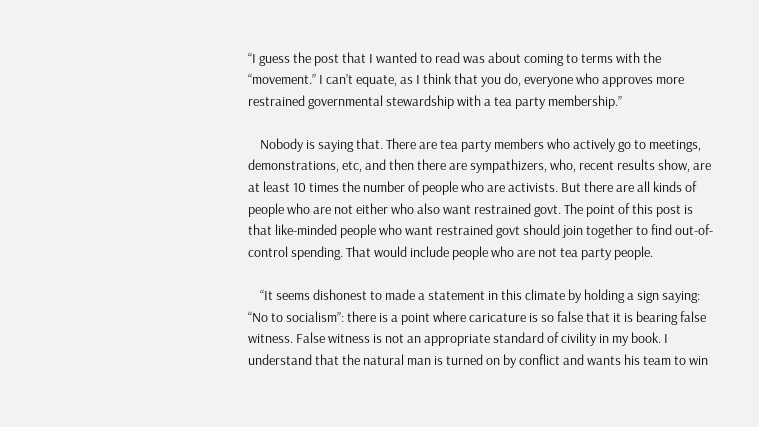“I guess the post that I wanted to read was about coming to terms with the “movement.” I can’t equate, as I think that you do, everyone who approves more restrained governmental stewardship with a tea party membership.”

    Nobody is saying that. There are tea party members who actively go to meetings, demonstrations, etc, and then there are sympathizers, who, recent results show, are at least 10 times the number of people who are activists. But there are all kinds of people who are not either who also want restrained govt. The point of this post is that like-minded people who want restrained govt should join together to find out-of-control spending. That would include people who are not tea party people.

    “It seems dishonest to made a statement in this climate by holding a sign saying: “No to socialism”: there is a point where caricature is so false that it is bearing false witness. False witness is not an appropriate standard of civility in my book. I understand that the natural man is turned on by conflict and wants his team to win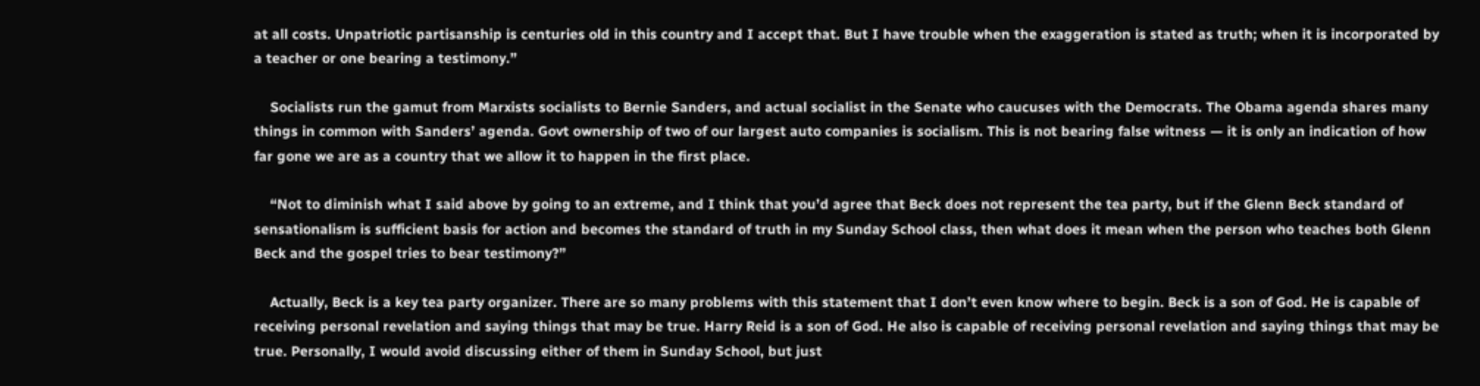at all costs. Unpatriotic partisanship is centuries old in this country and I accept that. But I have trouble when the exaggeration is stated as truth; when it is incorporated by a teacher or one bearing a testimony.”

    Socialists run the gamut from Marxists socialists to Bernie Sanders, and actual socialist in the Senate who caucuses with the Democrats. The Obama agenda shares many things in common with Sanders’ agenda. Govt ownership of two of our largest auto companies is socialism. This is not bearing false witness — it is only an indication of how far gone we are as a country that we allow it to happen in the first place.

    “Not to diminish what I said above by going to an extreme, and I think that you’d agree that Beck does not represent the tea party, but if the Glenn Beck standard of sensationalism is sufficient basis for action and becomes the standard of truth in my Sunday School class, then what does it mean when the person who teaches both Glenn Beck and the gospel tries to bear testimony?”

    Actually, Beck is a key tea party organizer. There are so many problems with this statement that I don’t even know where to begin. Beck is a son of God. He is capable of receiving personal revelation and saying things that may be true. Harry Reid is a son of God. He also is capable of receiving personal revelation and saying things that may be true. Personally, I would avoid discussing either of them in Sunday School, but just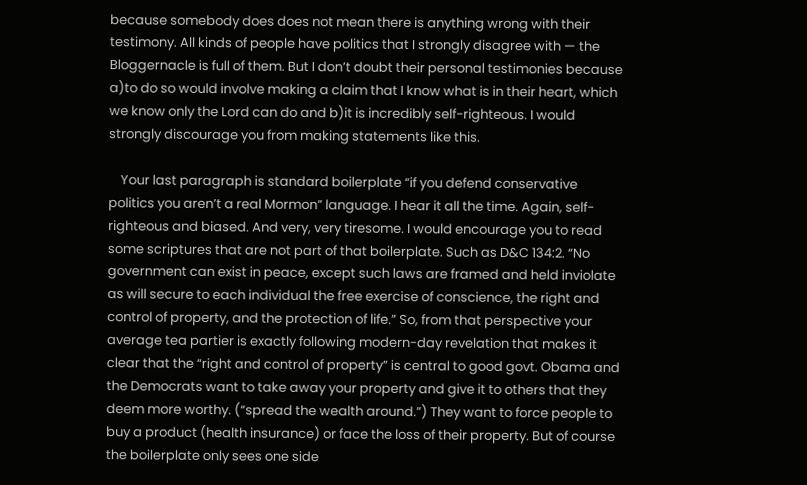because somebody does does not mean there is anything wrong with their testimony. All kinds of people have politics that I strongly disagree with — the Bloggernacle is full of them. But I don’t doubt their personal testimonies because a)to do so would involve making a claim that I know what is in their heart, which we know only the Lord can do and b)it is incredibly self-righteous. I would strongly discourage you from making statements like this.

    Your last paragraph is standard boilerplate “if you defend conservative politics you aren’t a real Mormon” language. I hear it all the time. Again, self-righteous and biased. And very, very tiresome. I would encourage you to read some scriptures that are not part of that boilerplate. Such as D&C 134:2. “No government can exist in peace, except such laws are framed and held inviolate as will secure to each individual the free exercise of conscience, the right and control of property, and the protection of life.” So, from that perspective your average tea partier is exactly following modern-day revelation that makes it clear that the “right and control of property” is central to good govt. Obama and the Democrats want to take away your property and give it to others that they deem more worthy. (“spread the wealth around.”) They want to force people to buy a product (health insurance) or face the loss of their property. But of course the boilerplate only sees one side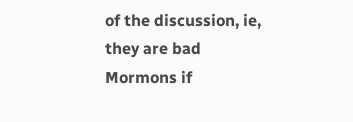of the discussion, ie, they are bad Mormons if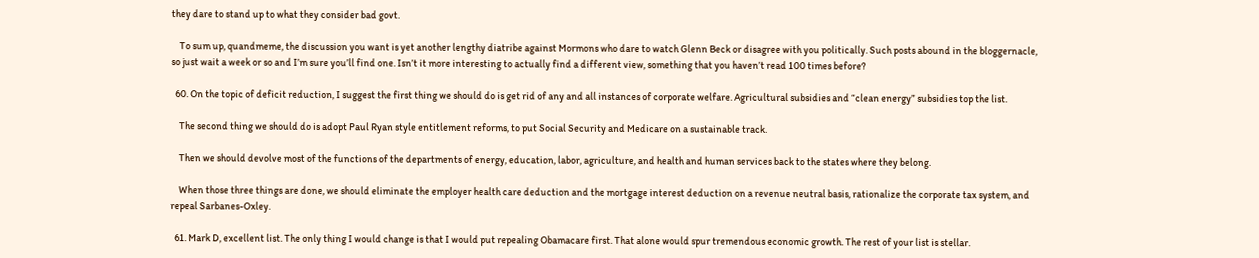they dare to stand up to what they consider bad govt.

    To sum up, quandmeme, the discussion you want is yet another lengthy diatribe against Mormons who dare to watch Glenn Beck or disagree with you politically. Such posts abound in the bloggernacle, so just wait a week or so and I’m sure you’ll find one. Isn’t it more interesting to actually find a different view, something that you haven’t read 100 times before?

  60. On the topic of deficit reduction, I suggest the first thing we should do is get rid of any and all instances of corporate welfare. Agricultural subsidies and “clean energy” subsidies top the list.

    The second thing we should do is adopt Paul Ryan style entitlement reforms, to put Social Security and Medicare on a sustainable track.

    Then we should devolve most of the functions of the departments of energy, education, labor, agriculture, and health and human services back to the states where they belong.

    When those three things are done, we should eliminate the employer health care deduction and the mortgage interest deduction on a revenue neutral basis, rationalize the corporate tax system, and repeal Sarbanes-Oxley.

  61. Mark D, excellent list. The only thing I would change is that I would put repealing Obamacare first. That alone would spur tremendous economic growth. The rest of your list is stellar.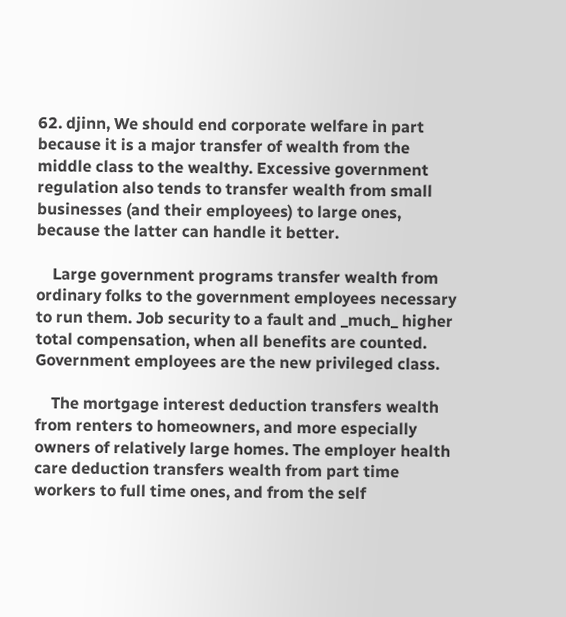62. djinn, We should end corporate welfare in part because it is a major transfer of wealth from the middle class to the wealthy. Excessive government regulation also tends to transfer wealth from small businesses (and their employees) to large ones, because the latter can handle it better.

    Large government programs transfer wealth from ordinary folks to the government employees necessary to run them. Job security to a fault and _much_ higher total compensation, when all benefits are counted. Government employees are the new privileged class.

    The mortgage interest deduction transfers wealth from renters to homeowners, and more especially owners of relatively large homes. The employer health care deduction transfers wealth from part time workers to full time ones, and from the self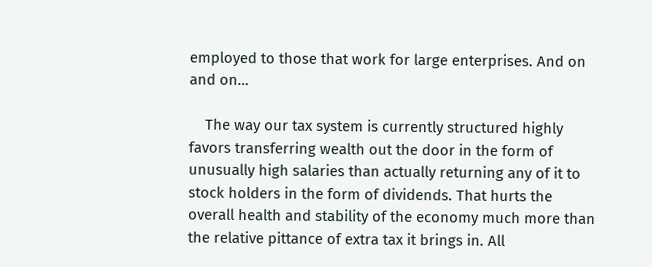employed to those that work for large enterprises. And on and on…

    The way our tax system is currently structured highly favors transferring wealth out the door in the form of unusually high salaries than actually returning any of it to stock holders in the form of dividends. That hurts the overall health and stability of the economy much more than the relative pittance of extra tax it brings in. All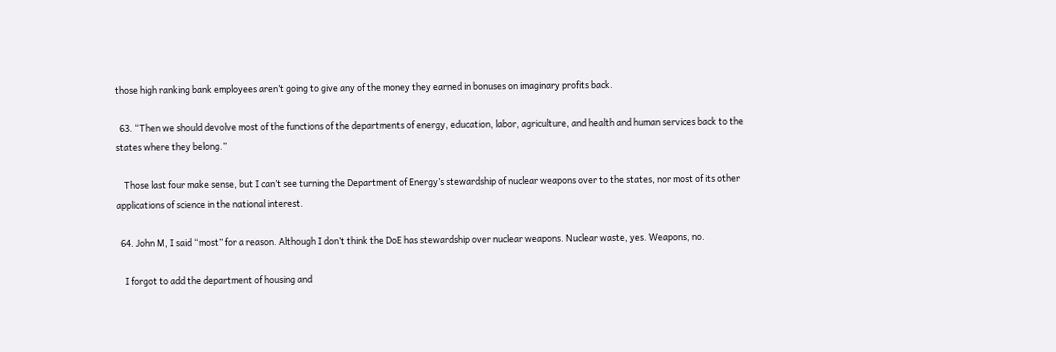those high ranking bank employees aren’t going to give any of the money they earned in bonuses on imaginary profits back.

  63. “Then we should devolve most of the functions of the departments of energy, education, labor, agriculture, and health and human services back to the states where they belong.”

    Those last four make sense, but I can’t see turning the Department of Energy’s stewardship of nuclear weapons over to the states, nor most of its other applications of science in the national interest.

  64. John M, I said “most” for a reason. Although I don’t think the DoE has stewardship over nuclear weapons. Nuclear waste, yes. Weapons, no.

    I forgot to add the department of housing and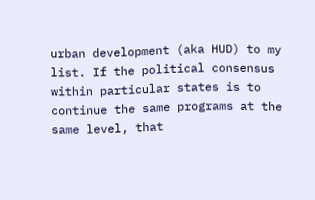urban development (aka HUD) to my list. If the political consensus within particular states is to continue the same programs at the same level, that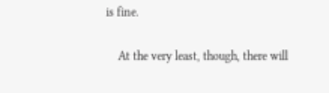is fine.

    At the very least, though, there will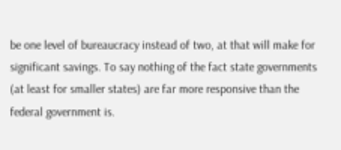be one level of bureaucracy instead of two, at that will make for significant savings. To say nothing of the fact state governments (at least for smaller states) are far more responsive than the federal government is.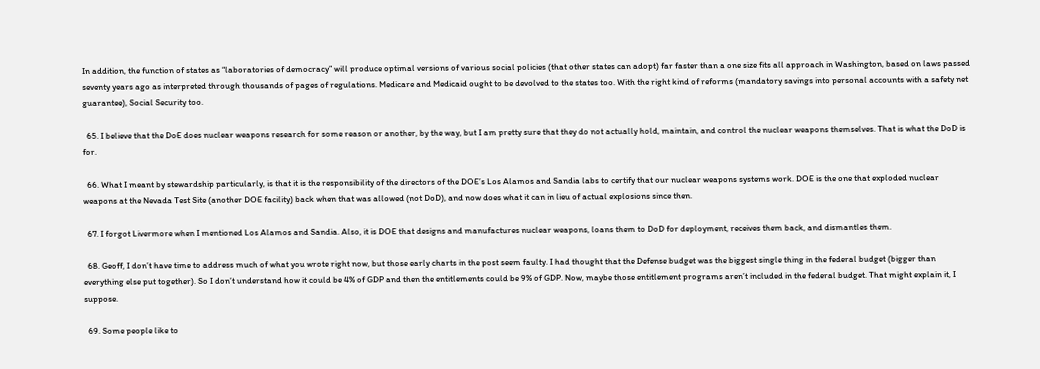In addition, the function of states as “laboratories of democracy” will produce optimal versions of various social policies (that other states can adopt) far faster than a one size fits all approach in Washington, based on laws passed seventy years ago as interpreted through thousands of pages of regulations. Medicare and Medicaid ought to be devolved to the states too. With the right kind of reforms (mandatory savings into personal accounts with a safety net guarantee), Social Security too.

  65. I believe that the DoE does nuclear weapons research for some reason or another, by the way, but I am pretty sure that they do not actually hold, maintain, and control the nuclear weapons themselves. That is what the DoD is for.

  66. What I meant by stewardship particularly, is that it is the responsibility of the directors of the DOE’s Los Alamos and Sandia labs to certify that our nuclear weapons systems work. DOE is the one that exploded nuclear weapons at the Nevada Test Site (another DOE facility) back when that was allowed (not DoD), and now does what it can in lieu of actual explosions since then.

  67. I forgot Livermore when I mentioned Los Alamos and Sandia. Also, it is DOE that designs and manufactures nuclear weapons, loans them to DoD for deployment, receives them back, and dismantles them.

  68. Geoff, I don’t have time to address much of what you wrote right now, but those early charts in the post seem faulty. I had thought that the Defense budget was the biggest single thing in the federal budget (bigger than everything else put together). So I don’t understand how it could be 4% of GDP and then the entitlements could be 9% of GDP. Now, maybe those entitlement programs aren’t included in the federal budget. That might explain it, I suppose.

  69. Some people like to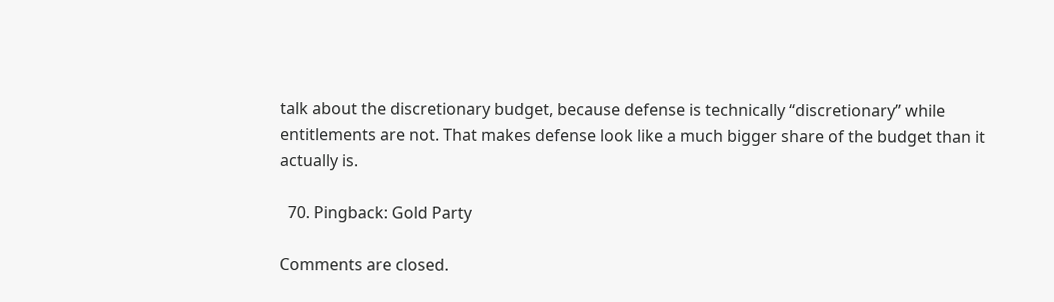talk about the discretionary budget, because defense is technically “discretionary” while entitlements are not. That makes defense look like a much bigger share of the budget than it actually is.

  70. Pingback: Gold Party

Comments are closed.